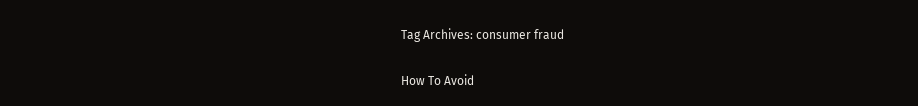Tag Archives: consumer fraud

How To Avoid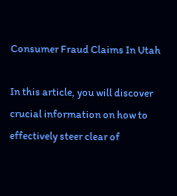Consumer Fraud Claims In Utah

In this article, you will discover crucial information on how to effectively steer clear of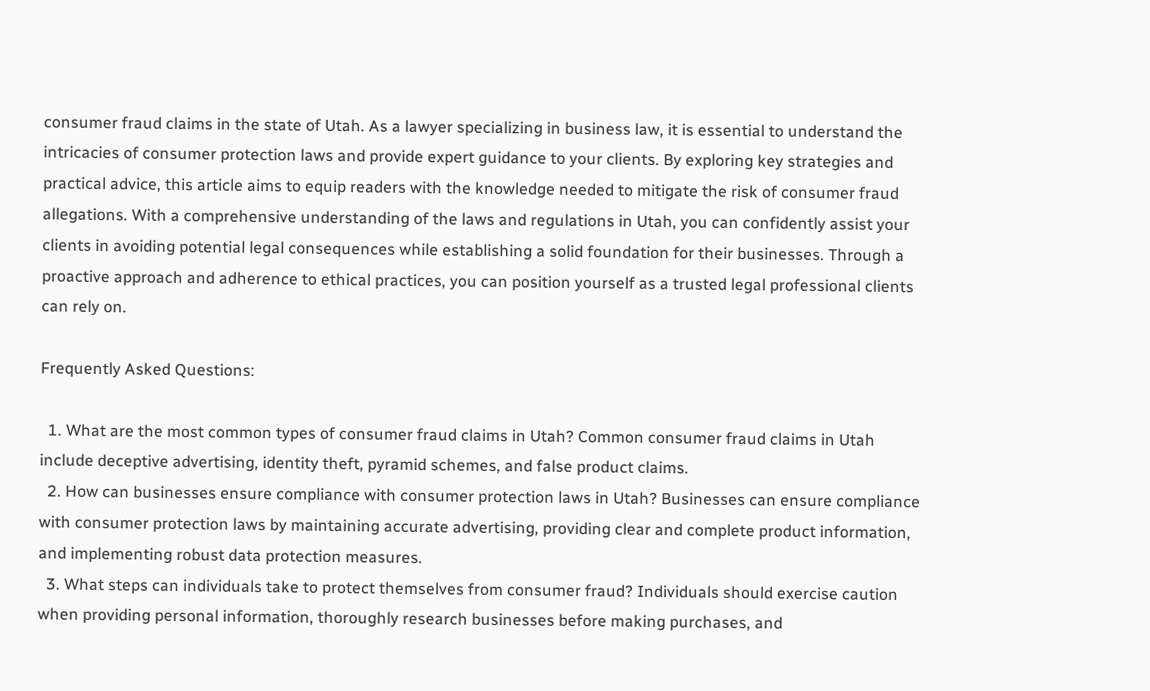consumer fraud claims in the state of Utah. As a lawyer specializing in business law, it is essential to understand the intricacies of consumer protection laws and provide expert guidance to your clients. By exploring key strategies and practical advice, this article aims to equip readers with the knowledge needed to mitigate the risk of consumer fraud allegations. With a comprehensive understanding of the laws and regulations in Utah, you can confidently assist your clients in avoiding potential legal consequences while establishing a solid foundation for their businesses. Through a proactive approach and adherence to ethical practices, you can position yourself as a trusted legal professional clients can rely on.

Frequently Asked Questions:

  1. What are the most common types of consumer fraud claims in Utah? Common consumer fraud claims in Utah include deceptive advertising, identity theft, pyramid schemes, and false product claims.
  2. How can businesses ensure compliance with consumer protection laws in Utah? Businesses can ensure compliance with consumer protection laws by maintaining accurate advertising, providing clear and complete product information, and implementing robust data protection measures.
  3. What steps can individuals take to protect themselves from consumer fraud? Individuals should exercise caution when providing personal information, thoroughly research businesses before making purchases, and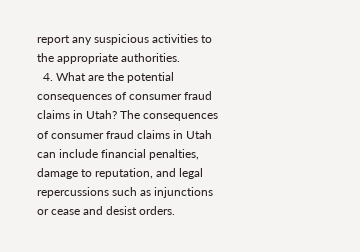report any suspicious activities to the appropriate authorities.
  4. What are the potential consequences of consumer fraud claims in Utah? The consequences of consumer fraud claims in Utah can include financial penalties, damage to reputation, and legal repercussions such as injunctions or cease and desist orders.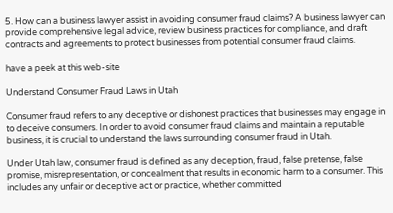5. How can a business lawyer assist in avoiding consumer fraud claims? A business lawyer can provide comprehensive legal advice, review business practices for compliance, and draft contracts and agreements to protect businesses from potential consumer fraud claims.

have a peek at this web-site

Understand Consumer Fraud Laws in Utah

Consumer fraud refers to any deceptive or dishonest practices that businesses may engage in to deceive consumers. In order to avoid consumer fraud claims and maintain a reputable business, it is crucial to understand the laws surrounding consumer fraud in Utah.

Under Utah law, consumer fraud is defined as any deception, fraud, false pretense, false promise, misrepresentation, or concealment that results in economic harm to a consumer. This includes any unfair or deceptive act or practice, whether committed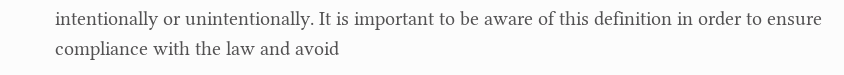intentionally or unintentionally. It is important to be aware of this definition in order to ensure compliance with the law and avoid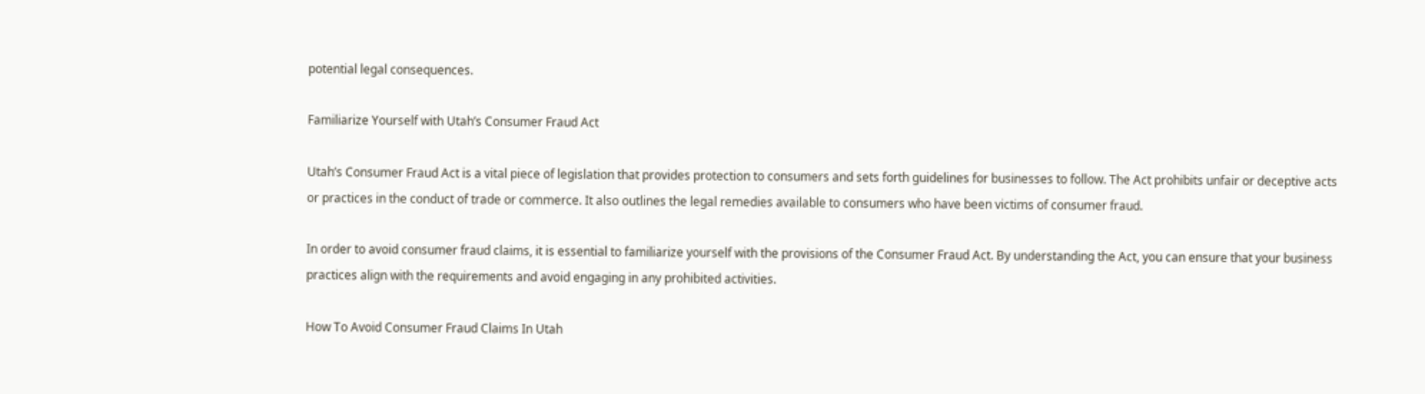potential legal consequences.

Familiarize Yourself with Utah’s Consumer Fraud Act

Utah’s Consumer Fraud Act is a vital piece of legislation that provides protection to consumers and sets forth guidelines for businesses to follow. The Act prohibits unfair or deceptive acts or practices in the conduct of trade or commerce. It also outlines the legal remedies available to consumers who have been victims of consumer fraud.

In order to avoid consumer fraud claims, it is essential to familiarize yourself with the provisions of the Consumer Fraud Act. By understanding the Act, you can ensure that your business practices align with the requirements and avoid engaging in any prohibited activities.

How To Avoid Consumer Fraud Claims In Utah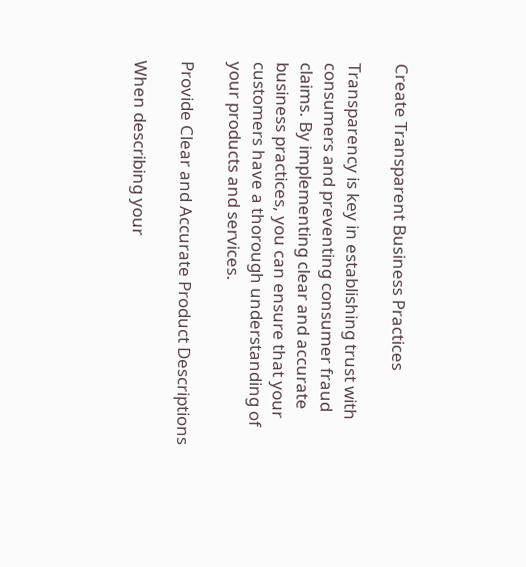Create Transparent Business Practices

Transparency is key in establishing trust with consumers and preventing consumer fraud claims. By implementing clear and accurate business practices, you can ensure that your customers have a thorough understanding of your products and services.

Provide Clear and Accurate Product Descriptions

When describing your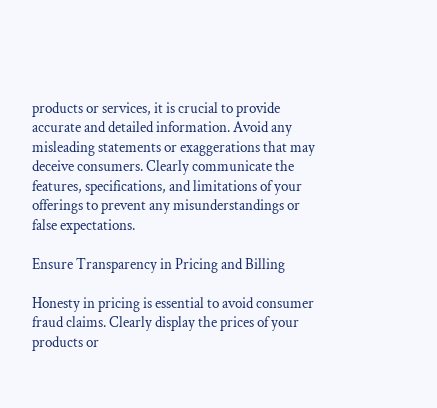products or services, it is crucial to provide accurate and detailed information. Avoid any misleading statements or exaggerations that may deceive consumers. Clearly communicate the features, specifications, and limitations of your offerings to prevent any misunderstandings or false expectations.

Ensure Transparency in Pricing and Billing

Honesty in pricing is essential to avoid consumer fraud claims. Clearly display the prices of your products or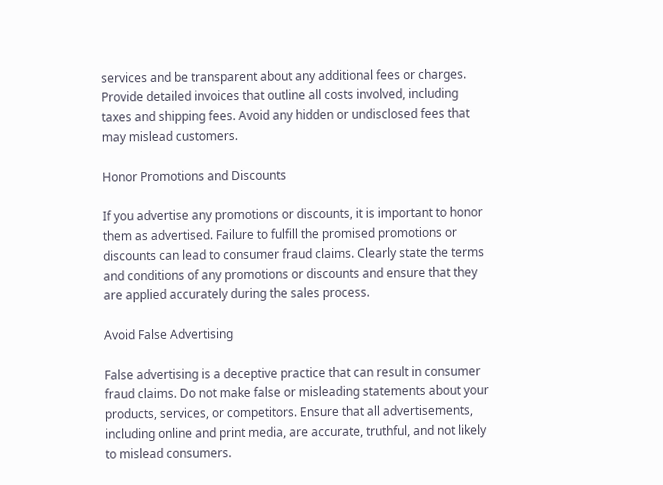services and be transparent about any additional fees or charges. Provide detailed invoices that outline all costs involved, including taxes and shipping fees. Avoid any hidden or undisclosed fees that may mislead customers.

Honor Promotions and Discounts

If you advertise any promotions or discounts, it is important to honor them as advertised. Failure to fulfill the promised promotions or discounts can lead to consumer fraud claims. Clearly state the terms and conditions of any promotions or discounts and ensure that they are applied accurately during the sales process.

Avoid False Advertising

False advertising is a deceptive practice that can result in consumer fraud claims. Do not make false or misleading statements about your products, services, or competitors. Ensure that all advertisements, including online and print media, are accurate, truthful, and not likely to mislead consumers.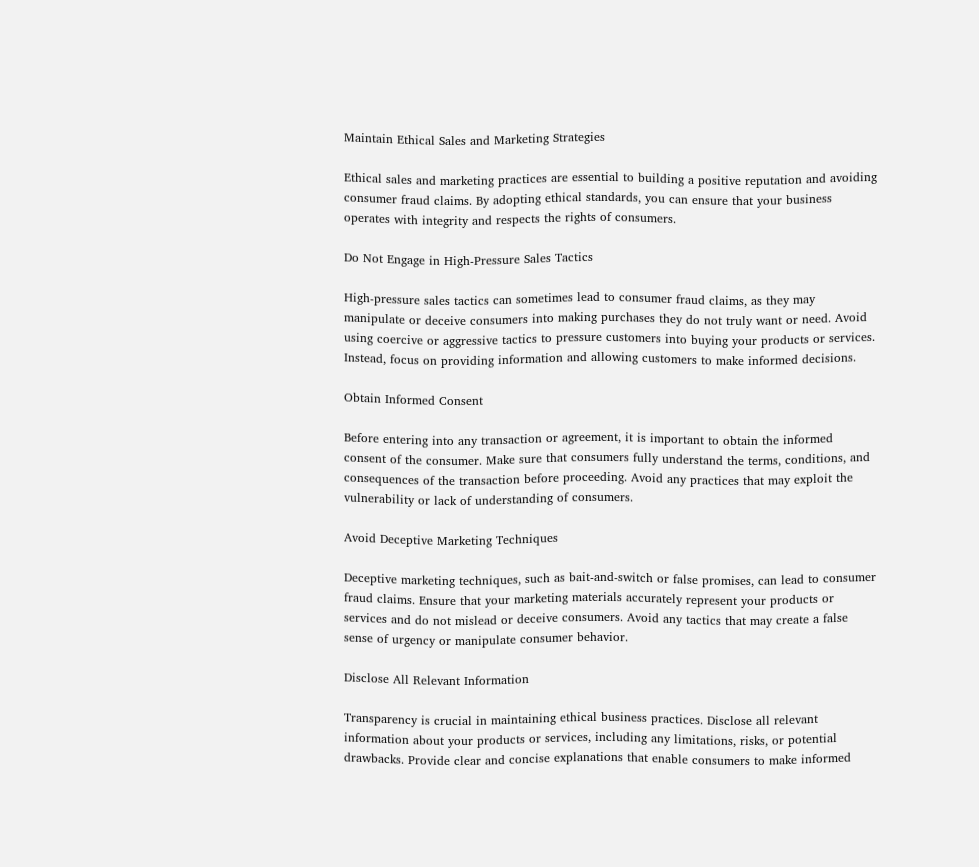Maintain Ethical Sales and Marketing Strategies

Ethical sales and marketing practices are essential to building a positive reputation and avoiding consumer fraud claims. By adopting ethical standards, you can ensure that your business operates with integrity and respects the rights of consumers.

Do Not Engage in High-Pressure Sales Tactics

High-pressure sales tactics can sometimes lead to consumer fraud claims, as they may manipulate or deceive consumers into making purchases they do not truly want or need. Avoid using coercive or aggressive tactics to pressure customers into buying your products or services. Instead, focus on providing information and allowing customers to make informed decisions.

Obtain Informed Consent

Before entering into any transaction or agreement, it is important to obtain the informed consent of the consumer. Make sure that consumers fully understand the terms, conditions, and consequences of the transaction before proceeding. Avoid any practices that may exploit the vulnerability or lack of understanding of consumers.

Avoid Deceptive Marketing Techniques

Deceptive marketing techniques, such as bait-and-switch or false promises, can lead to consumer fraud claims. Ensure that your marketing materials accurately represent your products or services and do not mislead or deceive consumers. Avoid any tactics that may create a false sense of urgency or manipulate consumer behavior.

Disclose All Relevant Information

Transparency is crucial in maintaining ethical business practices. Disclose all relevant information about your products or services, including any limitations, risks, or potential drawbacks. Provide clear and concise explanations that enable consumers to make informed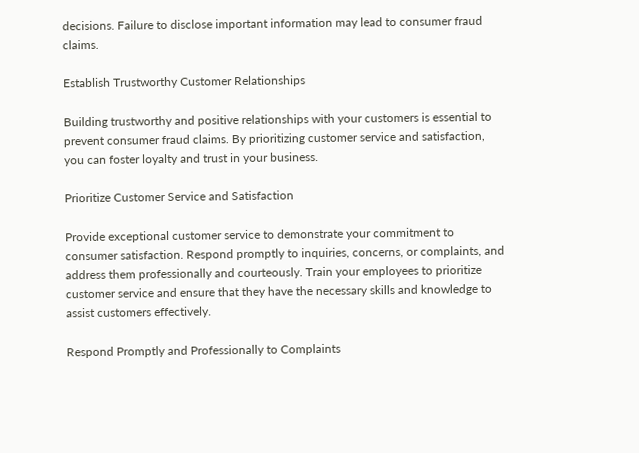decisions. Failure to disclose important information may lead to consumer fraud claims.

Establish Trustworthy Customer Relationships

Building trustworthy and positive relationships with your customers is essential to prevent consumer fraud claims. By prioritizing customer service and satisfaction, you can foster loyalty and trust in your business.

Prioritize Customer Service and Satisfaction

Provide exceptional customer service to demonstrate your commitment to consumer satisfaction. Respond promptly to inquiries, concerns, or complaints, and address them professionally and courteously. Train your employees to prioritize customer service and ensure that they have the necessary skills and knowledge to assist customers effectively.

Respond Promptly and Professionally to Complaints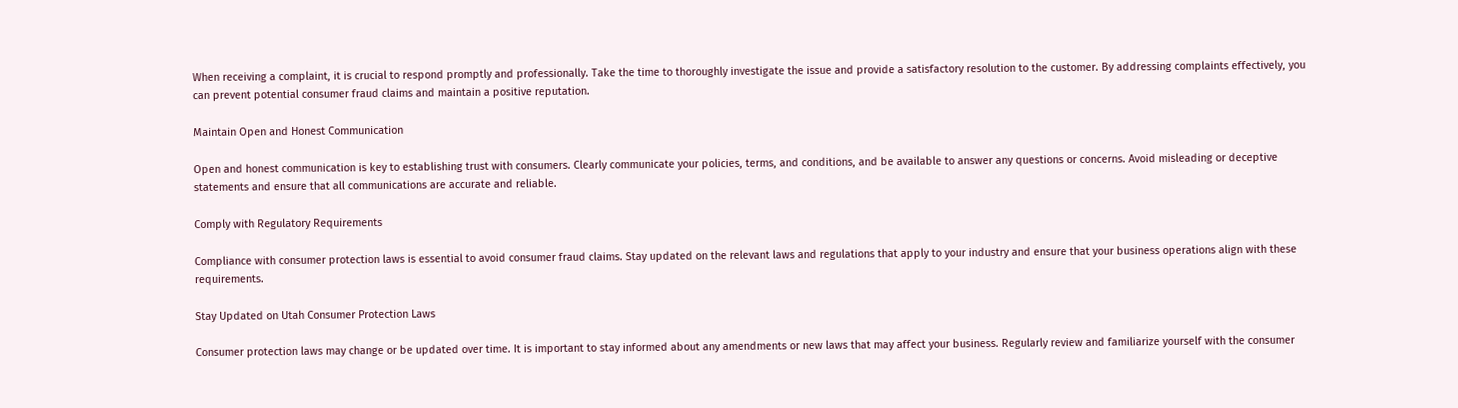When receiving a complaint, it is crucial to respond promptly and professionally. Take the time to thoroughly investigate the issue and provide a satisfactory resolution to the customer. By addressing complaints effectively, you can prevent potential consumer fraud claims and maintain a positive reputation.

Maintain Open and Honest Communication

Open and honest communication is key to establishing trust with consumers. Clearly communicate your policies, terms, and conditions, and be available to answer any questions or concerns. Avoid misleading or deceptive statements and ensure that all communications are accurate and reliable.

Comply with Regulatory Requirements

Compliance with consumer protection laws is essential to avoid consumer fraud claims. Stay updated on the relevant laws and regulations that apply to your industry and ensure that your business operations align with these requirements.

Stay Updated on Utah Consumer Protection Laws

Consumer protection laws may change or be updated over time. It is important to stay informed about any amendments or new laws that may affect your business. Regularly review and familiarize yourself with the consumer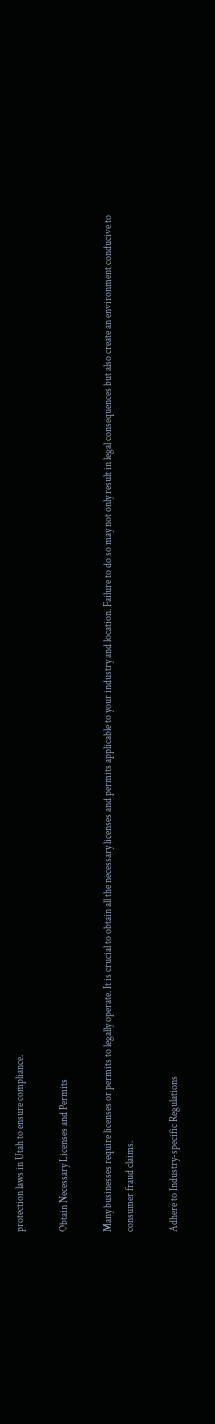protection laws in Utah to ensure compliance.

Obtain Necessary Licenses and Permits

Many businesses require licenses or permits to legally operate. It is crucial to obtain all the necessary licenses and permits applicable to your industry and location. Failure to do so may not only result in legal consequences but also create an environment conducive to consumer fraud claims.

Adhere to Industry-specific Regulations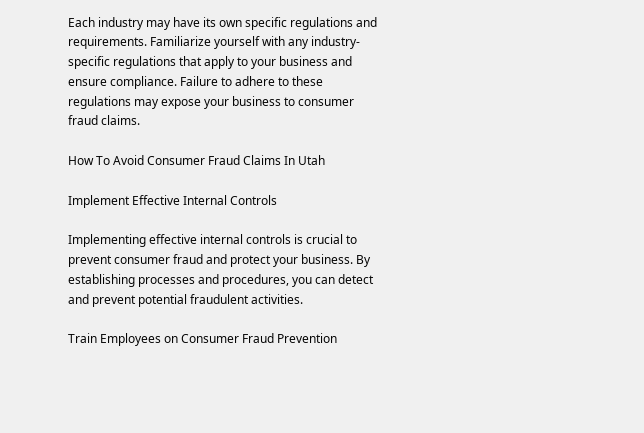Each industry may have its own specific regulations and requirements. Familiarize yourself with any industry-specific regulations that apply to your business and ensure compliance. Failure to adhere to these regulations may expose your business to consumer fraud claims.

How To Avoid Consumer Fraud Claims In Utah

Implement Effective Internal Controls

Implementing effective internal controls is crucial to prevent consumer fraud and protect your business. By establishing processes and procedures, you can detect and prevent potential fraudulent activities.

Train Employees on Consumer Fraud Prevention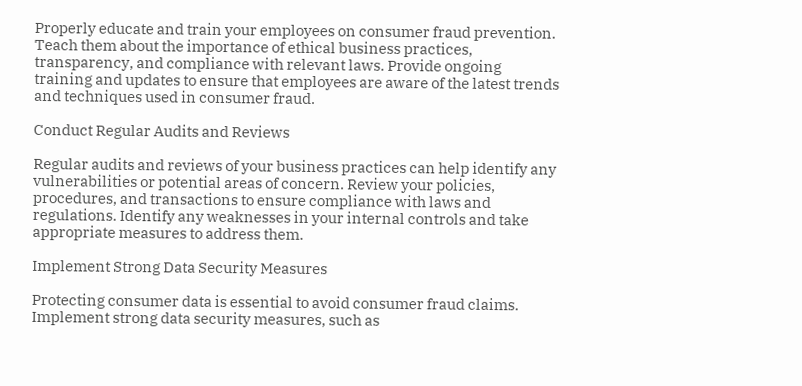Properly educate and train your employees on consumer fraud prevention. Teach them about the importance of ethical business practices, transparency, and compliance with relevant laws. Provide ongoing training and updates to ensure that employees are aware of the latest trends and techniques used in consumer fraud.

Conduct Regular Audits and Reviews

Regular audits and reviews of your business practices can help identify any vulnerabilities or potential areas of concern. Review your policies, procedures, and transactions to ensure compliance with laws and regulations. Identify any weaknesses in your internal controls and take appropriate measures to address them.

Implement Strong Data Security Measures

Protecting consumer data is essential to avoid consumer fraud claims. Implement strong data security measures, such as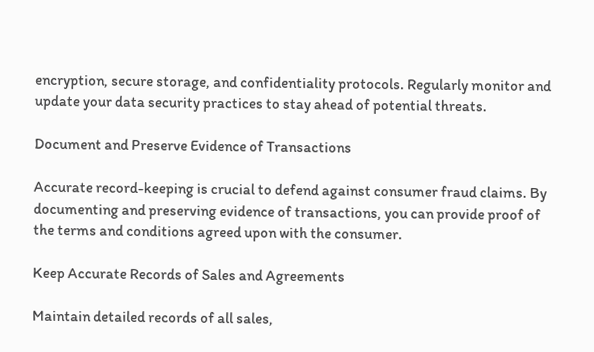encryption, secure storage, and confidentiality protocols. Regularly monitor and update your data security practices to stay ahead of potential threats.

Document and Preserve Evidence of Transactions

Accurate record-keeping is crucial to defend against consumer fraud claims. By documenting and preserving evidence of transactions, you can provide proof of the terms and conditions agreed upon with the consumer.

Keep Accurate Records of Sales and Agreements

Maintain detailed records of all sales,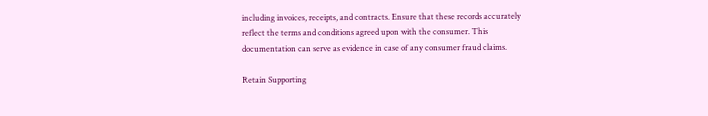including invoices, receipts, and contracts. Ensure that these records accurately reflect the terms and conditions agreed upon with the consumer. This documentation can serve as evidence in case of any consumer fraud claims.

Retain Supporting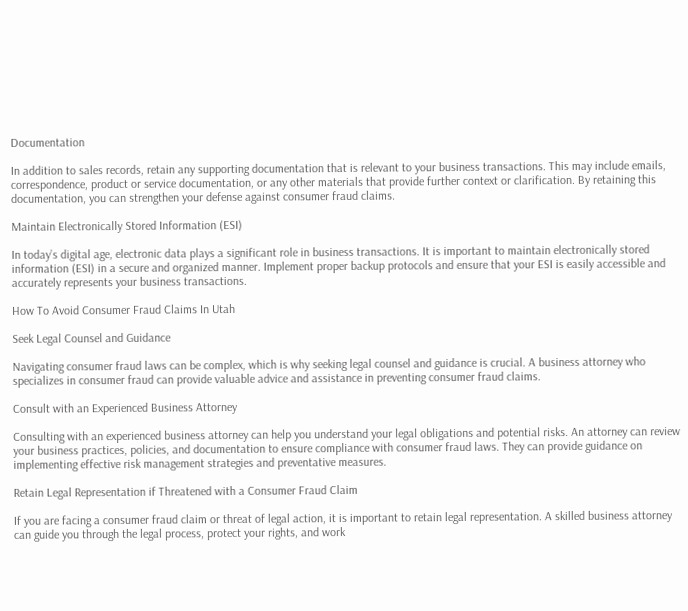Documentation

In addition to sales records, retain any supporting documentation that is relevant to your business transactions. This may include emails, correspondence, product or service documentation, or any other materials that provide further context or clarification. By retaining this documentation, you can strengthen your defense against consumer fraud claims.

Maintain Electronically Stored Information (ESI)

In today’s digital age, electronic data plays a significant role in business transactions. It is important to maintain electronically stored information (ESI) in a secure and organized manner. Implement proper backup protocols and ensure that your ESI is easily accessible and accurately represents your business transactions.

How To Avoid Consumer Fraud Claims In Utah

Seek Legal Counsel and Guidance

Navigating consumer fraud laws can be complex, which is why seeking legal counsel and guidance is crucial. A business attorney who specializes in consumer fraud can provide valuable advice and assistance in preventing consumer fraud claims.

Consult with an Experienced Business Attorney

Consulting with an experienced business attorney can help you understand your legal obligations and potential risks. An attorney can review your business practices, policies, and documentation to ensure compliance with consumer fraud laws. They can provide guidance on implementing effective risk management strategies and preventative measures.

Retain Legal Representation if Threatened with a Consumer Fraud Claim

If you are facing a consumer fraud claim or threat of legal action, it is important to retain legal representation. A skilled business attorney can guide you through the legal process, protect your rights, and work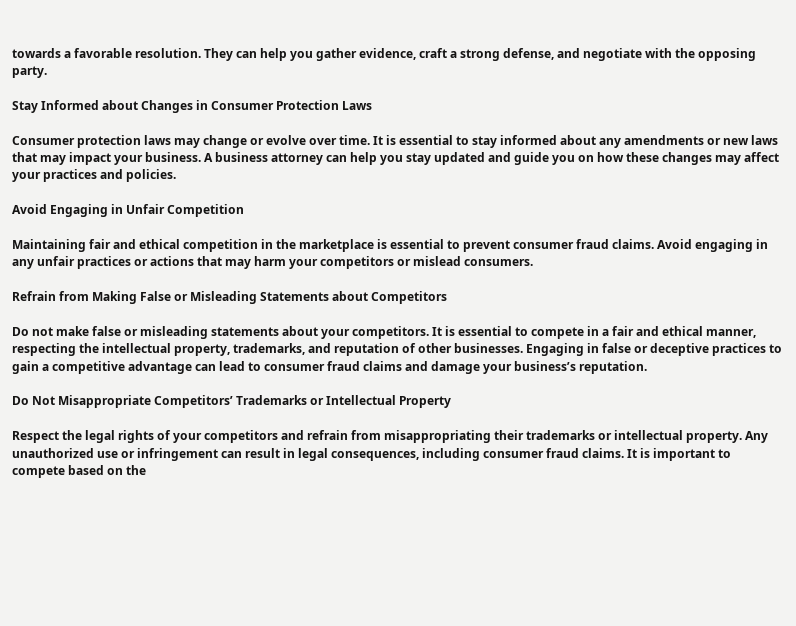towards a favorable resolution. They can help you gather evidence, craft a strong defense, and negotiate with the opposing party.

Stay Informed about Changes in Consumer Protection Laws

Consumer protection laws may change or evolve over time. It is essential to stay informed about any amendments or new laws that may impact your business. A business attorney can help you stay updated and guide you on how these changes may affect your practices and policies.

Avoid Engaging in Unfair Competition

Maintaining fair and ethical competition in the marketplace is essential to prevent consumer fraud claims. Avoid engaging in any unfair practices or actions that may harm your competitors or mislead consumers.

Refrain from Making False or Misleading Statements about Competitors

Do not make false or misleading statements about your competitors. It is essential to compete in a fair and ethical manner, respecting the intellectual property, trademarks, and reputation of other businesses. Engaging in false or deceptive practices to gain a competitive advantage can lead to consumer fraud claims and damage your business’s reputation.

Do Not Misappropriate Competitors’ Trademarks or Intellectual Property

Respect the legal rights of your competitors and refrain from misappropriating their trademarks or intellectual property. Any unauthorized use or infringement can result in legal consequences, including consumer fraud claims. It is important to compete based on the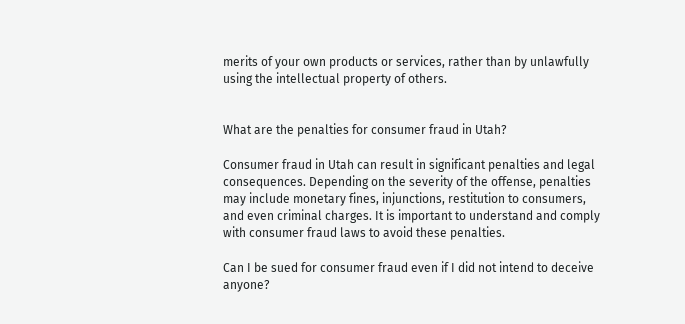merits of your own products or services, rather than by unlawfully using the intellectual property of others.


What are the penalties for consumer fraud in Utah?

Consumer fraud in Utah can result in significant penalties and legal consequences. Depending on the severity of the offense, penalties may include monetary fines, injunctions, restitution to consumers, and even criminal charges. It is important to understand and comply with consumer fraud laws to avoid these penalties.

Can I be sued for consumer fraud even if I did not intend to deceive anyone?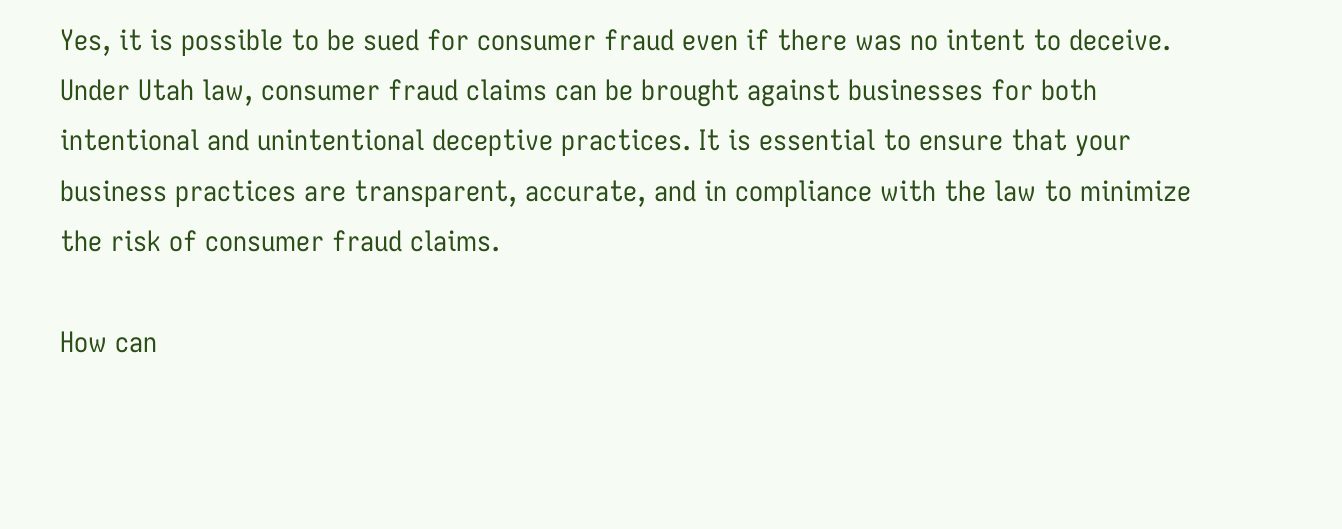Yes, it is possible to be sued for consumer fraud even if there was no intent to deceive. Under Utah law, consumer fraud claims can be brought against businesses for both intentional and unintentional deceptive practices. It is essential to ensure that your business practices are transparent, accurate, and in compliance with the law to minimize the risk of consumer fraud claims.

How can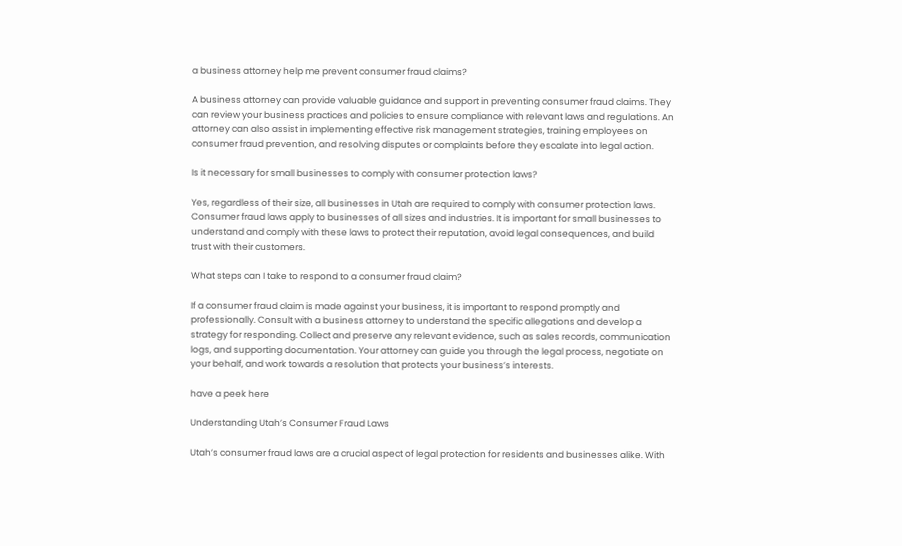a business attorney help me prevent consumer fraud claims?

A business attorney can provide valuable guidance and support in preventing consumer fraud claims. They can review your business practices and policies to ensure compliance with relevant laws and regulations. An attorney can also assist in implementing effective risk management strategies, training employees on consumer fraud prevention, and resolving disputes or complaints before they escalate into legal action.

Is it necessary for small businesses to comply with consumer protection laws?

Yes, regardless of their size, all businesses in Utah are required to comply with consumer protection laws. Consumer fraud laws apply to businesses of all sizes and industries. It is important for small businesses to understand and comply with these laws to protect their reputation, avoid legal consequences, and build trust with their customers.

What steps can I take to respond to a consumer fraud claim?

If a consumer fraud claim is made against your business, it is important to respond promptly and professionally. Consult with a business attorney to understand the specific allegations and develop a strategy for responding. Collect and preserve any relevant evidence, such as sales records, communication logs, and supporting documentation. Your attorney can guide you through the legal process, negotiate on your behalf, and work towards a resolution that protects your business’s interests.

have a peek here

Understanding Utah’s Consumer Fraud Laws

Utah’s consumer fraud laws are a crucial aspect of legal protection for residents and businesses alike. With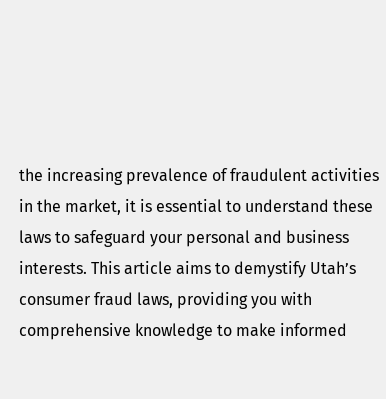the increasing prevalence of fraudulent activities in the market, it is essential to understand these laws to safeguard your personal and business interests. This article aims to demystify Utah’s consumer fraud laws, providing you with comprehensive knowledge to make informed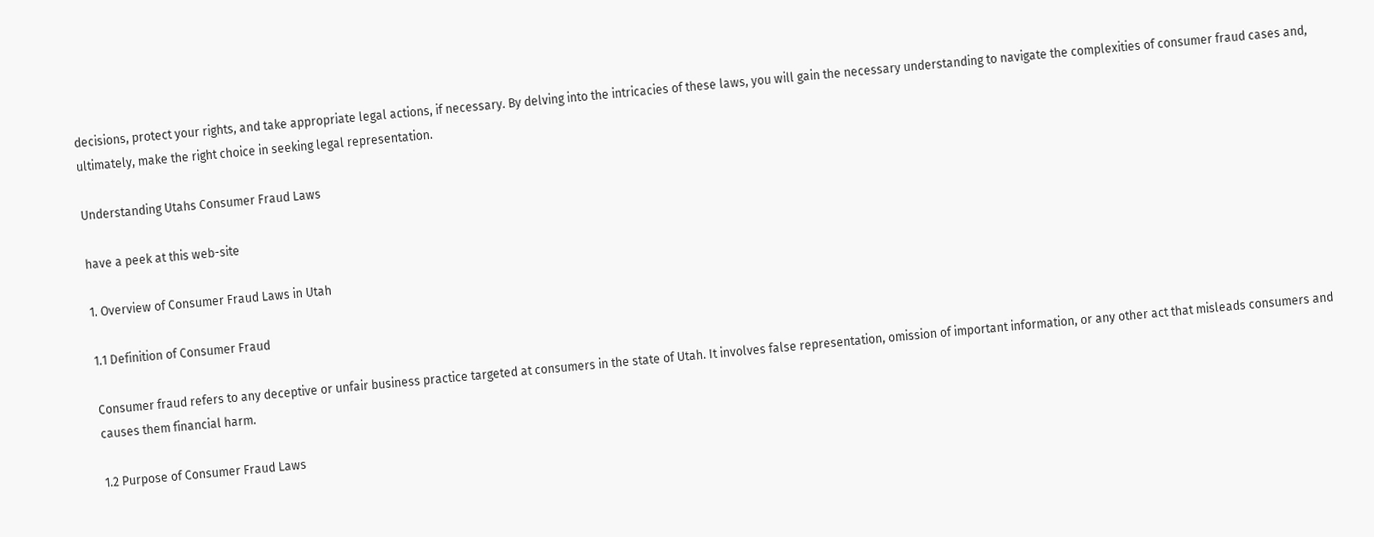decisions, protect your rights, and take appropriate legal actions, if necessary. By delving into the intricacies of these laws, you will gain the necessary understanding to navigate the complexities of consumer fraud cases and, ultimately, make the right choice in seeking legal representation.

Understanding Utahs Consumer Fraud Laws

have a peek at this web-site

1. Overview of Consumer Fraud Laws in Utah

1.1 Definition of Consumer Fraud

Consumer fraud refers to any deceptive or unfair business practice targeted at consumers in the state of Utah. It involves false representation, omission of important information, or any other act that misleads consumers and causes them financial harm.

1.2 Purpose of Consumer Fraud Laws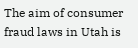The aim of consumer fraud laws in Utah is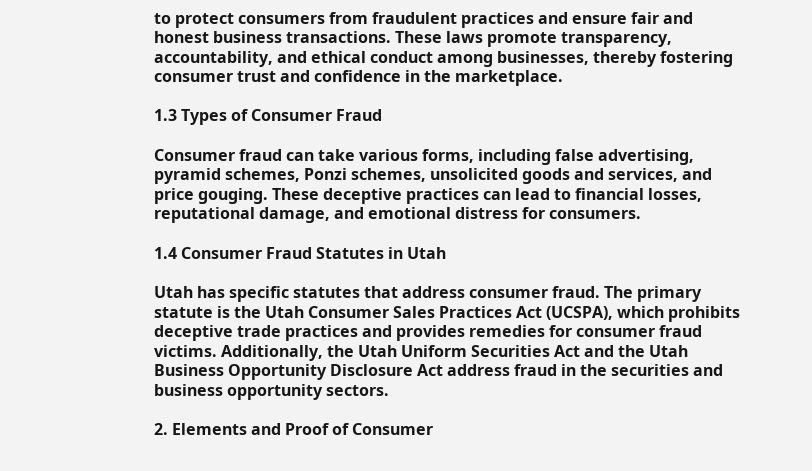to protect consumers from fraudulent practices and ensure fair and honest business transactions. These laws promote transparency, accountability, and ethical conduct among businesses, thereby fostering consumer trust and confidence in the marketplace.

1.3 Types of Consumer Fraud

Consumer fraud can take various forms, including false advertising, pyramid schemes, Ponzi schemes, unsolicited goods and services, and price gouging. These deceptive practices can lead to financial losses, reputational damage, and emotional distress for consumers.

1.4 Consumer Fraud Statutes in Utah

Utah has specific statutes that address consumer fraud. The primary statute is the Utah Consumer Sales Practices Act (UCSPA), which prohibits deceptive trade practices and provides remedies for consumer fraud victims. Additionally, the Utah Uniform Securities Act and the Utah Business Opportunity Disclosure Act address fraud in the securities and business opportunity sectors.

2. Elements and Proof of Consumer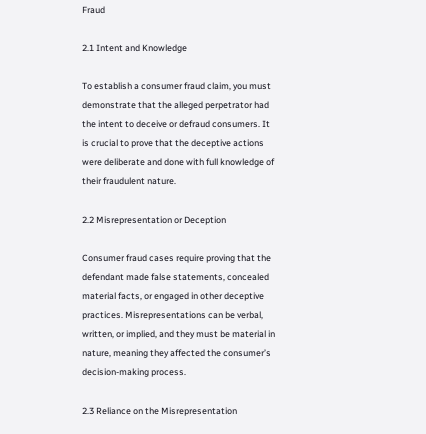Fraud

2.1 Intent and Knowledge

To establish a consumer fraud claim, you must demonstrate that the alleged perpetrator had the intent to deceive or defraud consumers. It is crucial to prove that the deceptive actions were deliberate and done with full knowledge of their fraudulent nature.

2.2 Misrepresentation or Deception

Consumer fraud cases require proving that the defendant made false statements, concealed material facts, or engaged in other deceptive practices. Misrepresentations can be verbal, written, or implied, and they must be material in nature, meaning they affected the consumer’s decision-making process.

2.3 Reliance on the Misrepresentation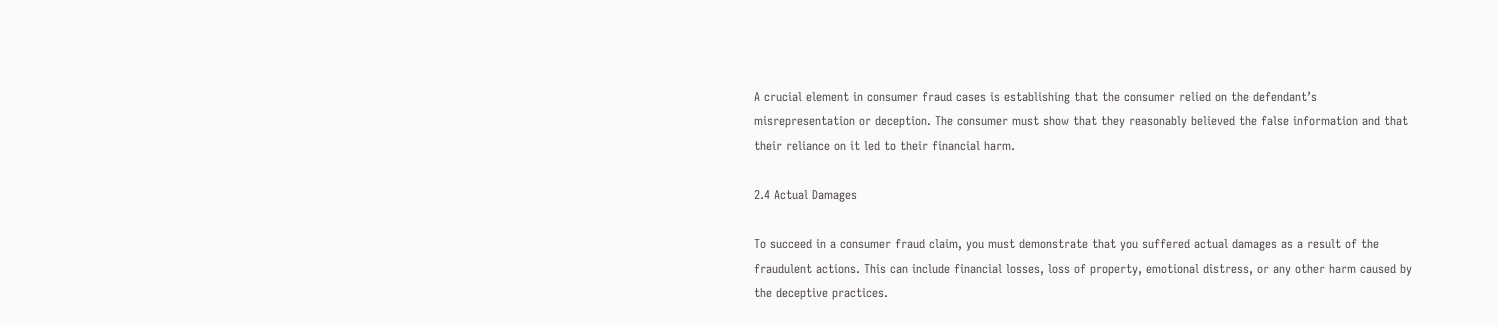A crucial element in consumer fraud cases is establishing that the consumer relied on the defendant’s misrepresentation or deception. The consumer must show that they reasonably believed the false information and that their reliance on it led to their financial harm.

2.4 Actual Damages

To succeed in a consumer fraud claim, you must demonstrate that you suffered actual damages as a result of the fraudulent actions. This can include financial losses, loss of property, emotional distress, or any other harm caused by the deceptive practices.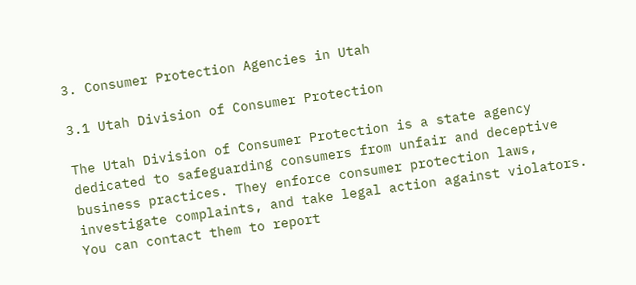3. Consumer Protection Agencies in Utah

3.1 Utah Division of Consumer Protection

The Utah Division of Consumer Protection is a state agency dedicated to safeguarding consumers from unfair and deceptive business practices. They enforce consumer protection laws, investigate complaints, and take legal action against violators. You can contact them to report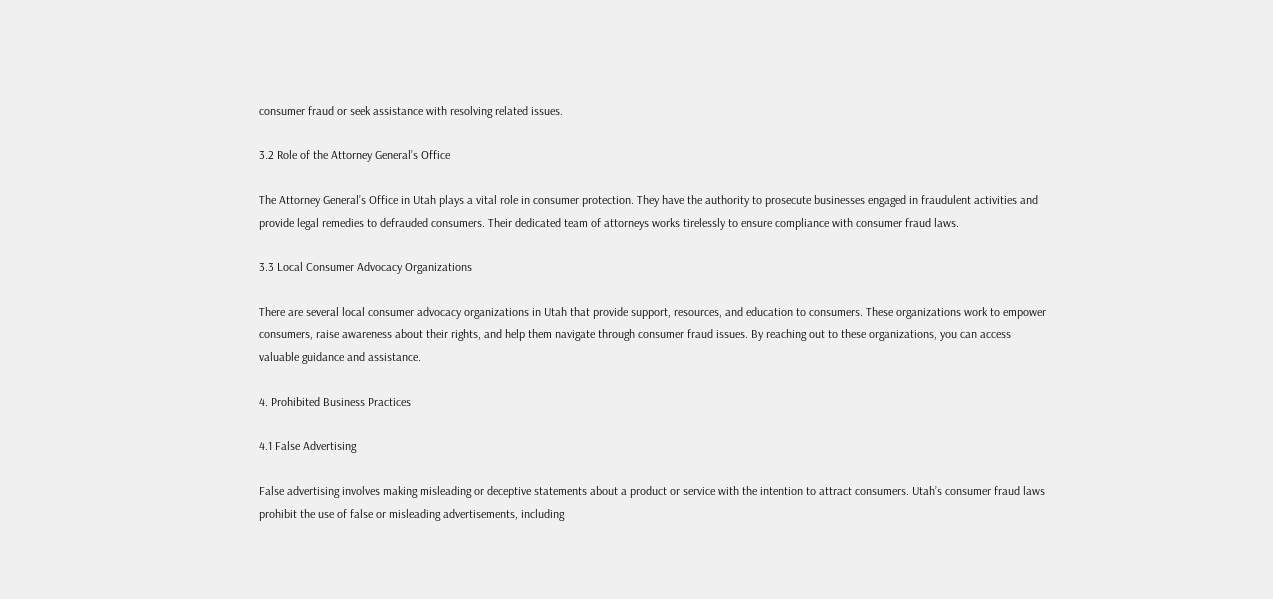consumer fraud or seek assistance with resolving related issues.

3.2 Role of the Attorney General’s Office

The Attorney General’s Office in Utah plays a vital role in consumer protection. They have the authority to prosecute businesses engaged in fraudulent activities and provide legal remedies to defrauded consumers. Their dedicated team of attorneys works tirelessly to ensure compliance with consumer fraud laws.

3.3 Local Consumer Advocacy Organizations

There are several local consumer advocacy organizations in Utah that provide support, resources, and education to consumers. These organizations work to empower consumers, raise awareness about their rights, and help them navigate through consumer fraud issues. By reaching out to these organizations, you can access valuable guidance and assistance.

4. Prohibited Business Practices

4.1 False Advertising

False advertising involves making misleading or deceptive statements about a product or service with the intention to attract consumers. Utah’s consumer fraud laws prohibit the use of false or misleading advertisements, including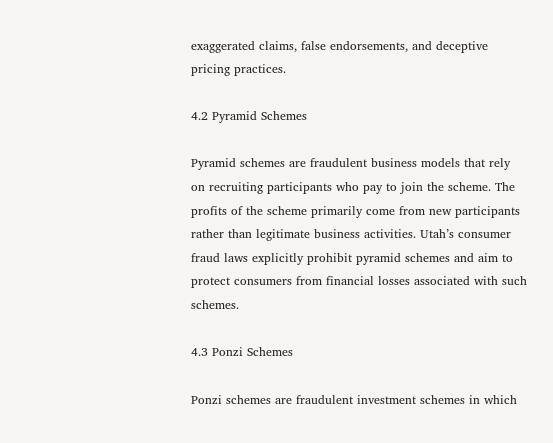exaggerated claims, false endorsements, and deceptive pricing practices.

4.2 Pyramid Schemes

Pyramid schemes are fraudulent business models that rely on recruiting participants who pay to join the scheme. The profits of the scheme primarily come from new participants rather than legitimate business activities. Utah’s consumer fraud laws explicitly prohibit pyramid schemes and aim to protect consumers from financial losses associated with such schemes.

4.3 Ponzi Schemes

Ponzi schemes are fraudulent investment schemes in which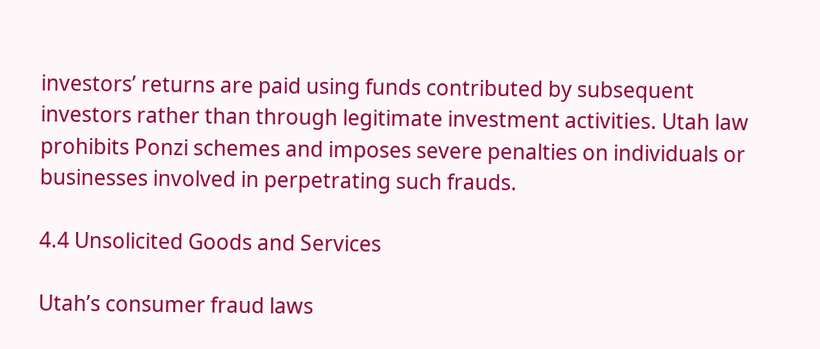investors’ returns are paid using funds contributed by subsequent investors rather than through legitimate investment activities. Utah law prohibits Ponzi schemes and imposes severe penalties on individuals or businesses involved in perpetrating such frauds.

4.4 Unsolicited Goods and Services

Utah’s consumer fraud laws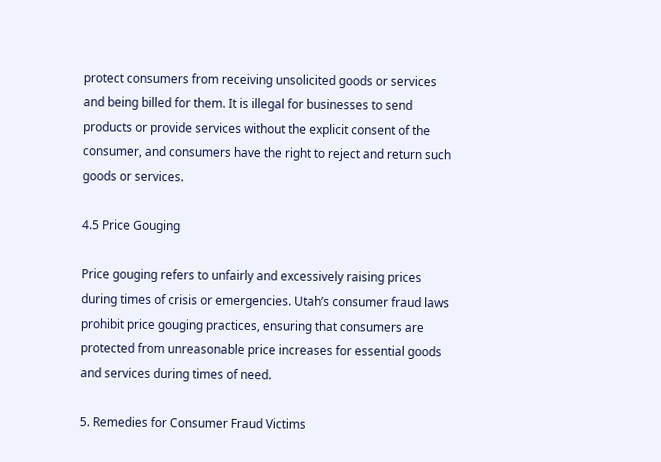protect consumers from receiving unsolicited goods or services and being billed for them. It is illegal for businesses to send products or provide services without the explicit consent of the consumer, and consumers have the right to reject and return such goods or services.

4.5 Price Gouging

Price gouging refers to unfairly and excessively raising prices during times of crisis or emergencies. Utah’s consumer fraud laws prohibit price gouging practices, ensuring that consumers are protected from unreasonable price increases for essential goods and services during times of need.

5. Remedies for Consumer Fraud Victims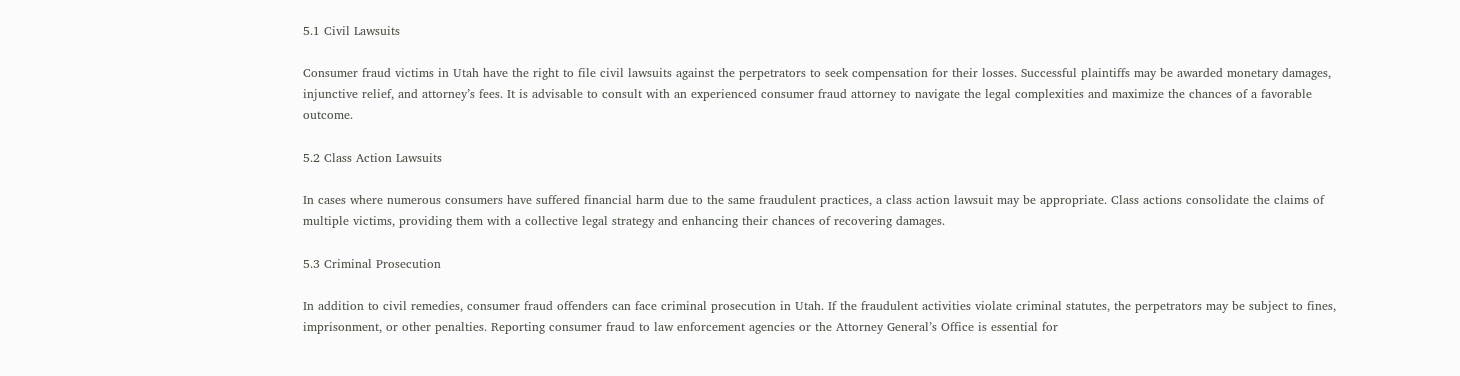5.1 Civil Lawsuits

Consumer fraud victims in Utah have the right to file civil lawsuits against the perpetrators to seek compensation for their losses. Successful plaintiffs may be awarded monetary damages, injunctive relief, and attorney’s fees. It is advisable to consult with an experienced consumer fraud attorney to navigate the legal complexities and maximize the chances of a favorable outcome.

5.2 Class Action Lawsuits

In cases where numerous consumers have suffered financial harm due to the same fraudulent practices, a class action lawsuit may be appropriate. Class actions consolidate the claims of multiple victims, providing them with a collective legal strategy and enhancing their chances of recovering damages.

5.3 Criminal Prosecution

In addition to civil remedies, consumer fraud offenders can face criminal prosecution in Utah. If the fraudulent activities violate criminal statutes, the perpetrators may be subject to fines, imprisonment, or other penalties. Reporting consumer fraud to law enforcement agencies or the Attorney General’s Office is essential for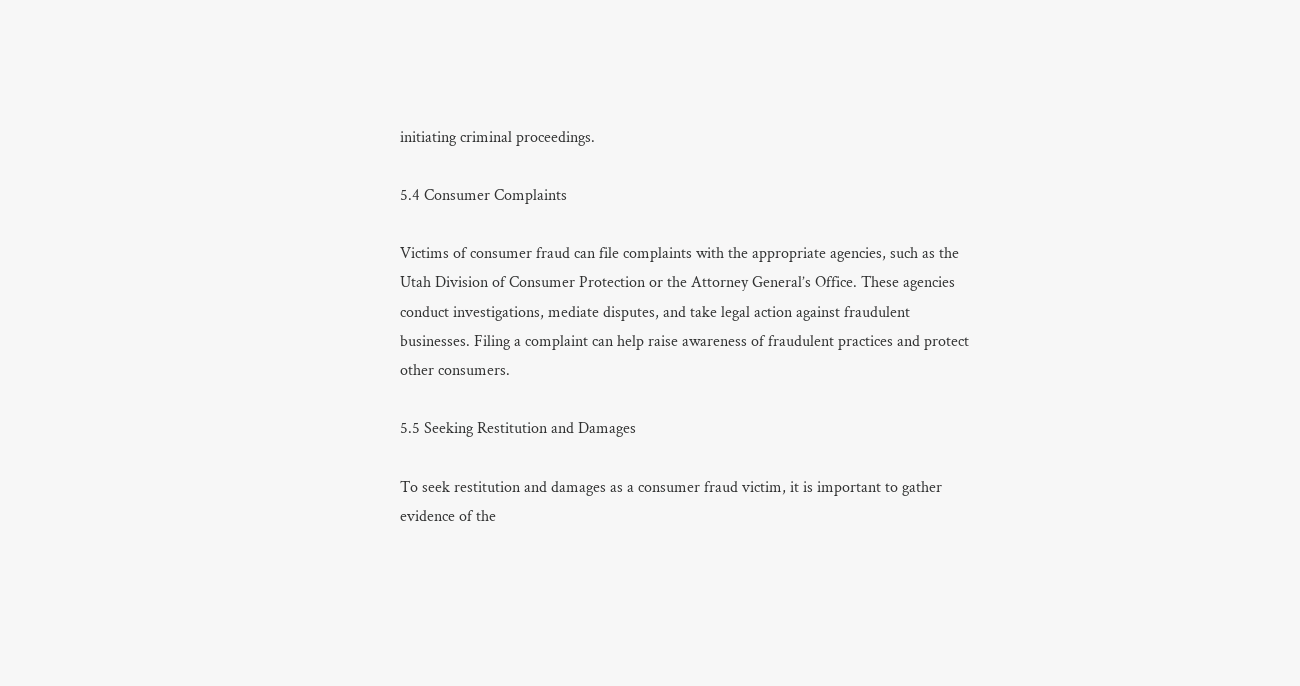initiating criminal proceedings.

5.4 Consumer Complaints

Victims of consumer fraud can file complaints with the appropriate agencies, such as the Utah Division of Consumer Protection or the Attorney General’s Office. These agencies conduct investigations, mediate disputes, and take legal action against fraudulent businesses. Filing a complaint can help raise awareness of fraudulent practices and protect other consumers.

5.5 Seeking Restitution and Damages

To seek restitution and damages as a consumer fraud victim, it is important to gather evidence of the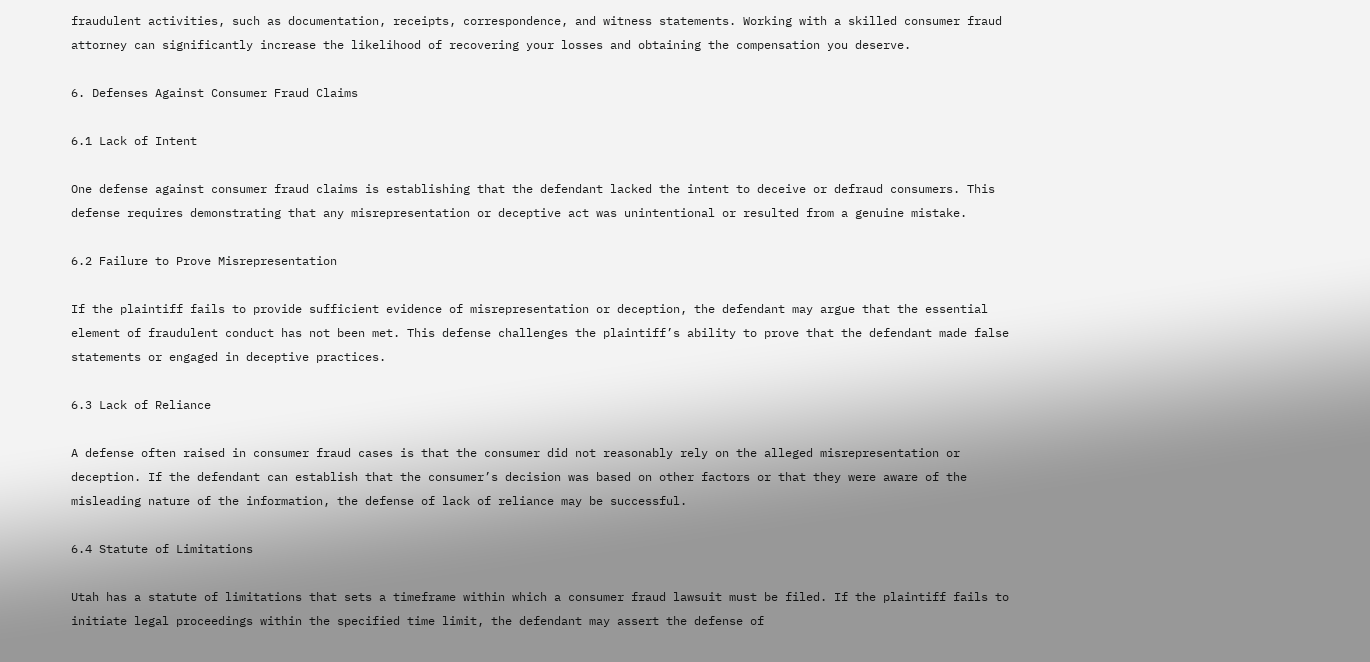fraudulent activities, such as documentation, receipts, correspondence, and witness statements. Working with a skilled consumer fraud attorney can significantly increase the likelihood of recovering your losses and obtaining the compensation you deserve.

6. Defenses Against Consumer Fraud Claims

6.1 Lack of Intent

One defense against consumer fraud claims is establishing that the defendant lacked the intent to deceive or defraud consumers. This defense requires demonstrating that any misrepresentation or deceptive act was unintentional or resulted from a genuine mistake.

6.2 Failure to Prove Misrepresentation

If the plaintiff fails to provide sufficient evidence of misrepresentation or deception, the defendant may argue that the essential element of fraudulent conduct has not been met. This defense challenges the plaintiff’s ability to prove that the defendant made false statements or engaged in deceptive practices.

6.3 Lack of Reliance

A defense often raised in consumer fraud cases is that the consumer did not reasonably rely on the alleged misrepresentation or deception. If the defendant can establish that the consumer’s decision was based on other factors or that they were aware of the misleading nature of the information, the defense of lack of reliance may be successful.

6.4 Statute of Limitations

Utah has a statute of limitations that sets a timeframe within which a consumer fraud lawsuit must be filed. If the plaintiff fails to initiate legal proceedings within the specified time limit, the defendant may assert the defense of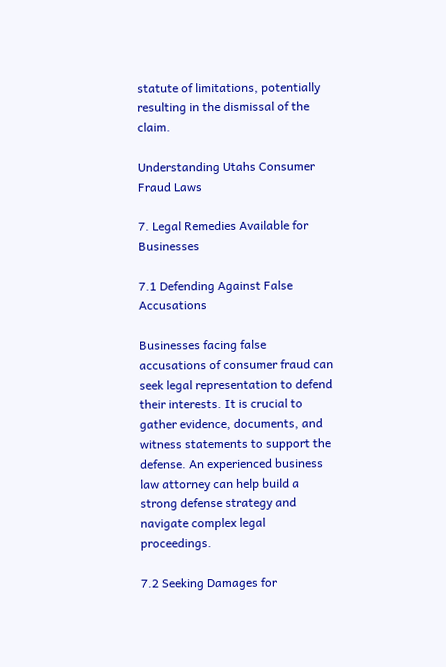statute of limitations, potentially resulting in the dismissal of the claim.

Understanding Utahs Consumer Fraud Laws

7. Legal Remedies Available for Businesses

7.1 Defending Against False Accusations

Businesses facing false accusations of consumer fraud can seek legal representation to defend their interests. It is crucial to gather evidence, documents, and witness statements to support the defense. An experienced business law attorney can help build a strong defense strategy and navigate complex legal proceedings.

7.2 Seeking Damages for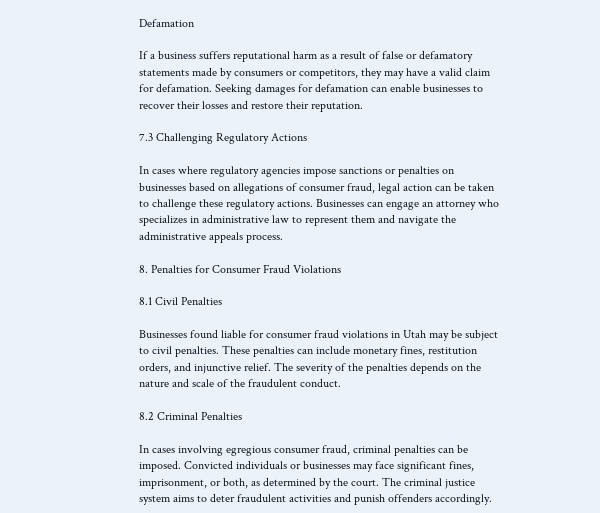Defamation

If a business suffers reputational harm as a result of false or defamatory statements made by consumers or competitors, they may have a valid claim for defamation. Seeking damages for defamation can enable businesses to recover their losses and restore their reputation.

7.3 Challenging Regulatory Actions

In cases where regulatory agencies impose sanctions or penalties on businesses based on allegations of consumer fraud, legal action can be taken to challenge these regulatory actions. Businesses can engage an attorney who specializes in administrative law to represent them and navigate the administrative appeals process.

8. Penalties for Consumer Fraud Violations

8.1 Civil Penalties

Businesses found liable for consumer fraud violations in Utah may be subject to civil penalties. These penalties can include monetary fines, restitution orders, and injunctive relief. The severity of the penalties depends on the nature and scale of the fraudulent conduct.

8.2 Criminal Penalties

In cases involving egregious consumer fraud, criminal penalties can be imposed. Convicted individuals or businesses may face significant fines, imprisonment, or both, as determined by the court. The criminal justice system aims to deter fraudulent activities and punish offenders accordingly.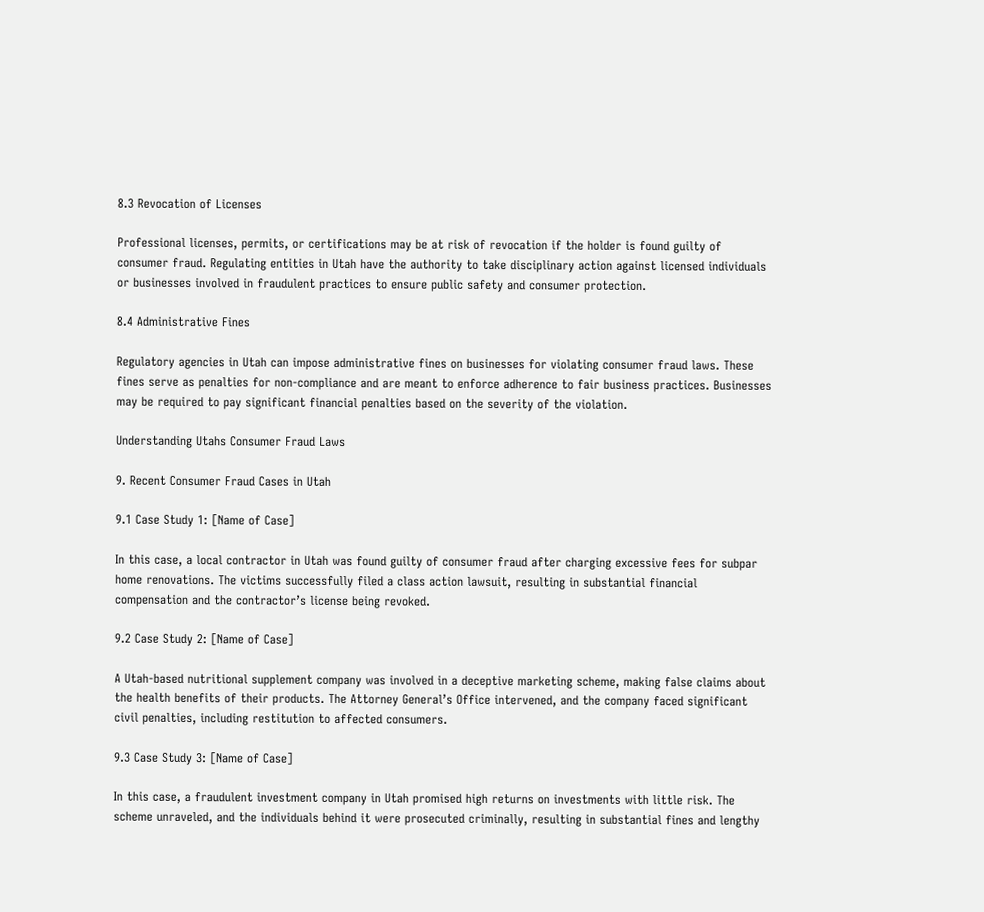8.3 Revocation of Licenses

Professional licenses, permits, or certifications may be at risk of revocation if the holder is found guilty of consumer fraud. Regulating entities in Utah have the authority to take disciplinary action against licensed individuals or businesses involved in fraudulent practices to ensure public safety and consumer protection.

8.4 Administrative Fines

Regulatory agencies in Utah can impose administrative fines on businesses for violating consumer fraud laws. These fines serve as penalties for non-compliance and are meant to enforce adherence to fair business practices. Businesses may be required to pay significant financial penalties based on the severity of the violation.

Understanding Utahs Consumer Fraud Laws

9. Recent Consumer Fraud Cases in Utah

9.1 Case Study 1: [Name of Case]

In this case, a local contractor in Utah was found guilty of consumer fraud after charging excessive fees for subpar home renovations. The victims successfully filed a class action lawsuit, resulting in substantial financial compensation and the contractor’s license being revoked.

9.2 Case Study 2: [Name of Case]

A Utah-based nutritional supplement company was involved in a deceptive marketing scheme, making false claims about the health benefits of their products. The Attorney General’s Office intervened, and the company faced significant civil penalties, including restitution to affected consumers.

9.3 Case Study 3: [Name of Case]

In this case, a fraudulent investment company in Utah promised high returns on investments with little risk. The scheme unraveled, and the individuals behind it were prosecuted criminally, resulting in substantial fines and lengthy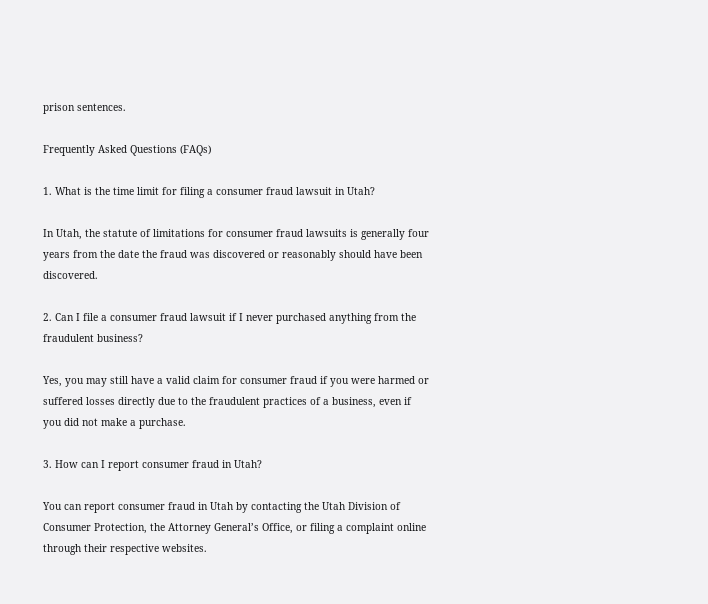prison sentences.

Frequently Asked Questions (FAQs)

1. What is the time limit for filing a consumer fraud lawsuit in Utah?

In Utah, the statute of limitations for consumer fraud lawsuits is generally four years from the date the fraud was discovered or reasonably should have been discovered.

2. Can I file a consumer fraud lawsuit if I never purchased anything from the fraudulent business?

Yes, you may still have a valid claim for consumer fraud if you were harmed or suffered losses directly due to the fraudulent practices of a business, even if you did not make a purchase.

3. How can I report consumer fraud in Utah?

You can report consumer fraud in Utah by contacting the Utah Division of Consumer Protection, the Attorney General’s Office, or filing a complaint online through their respective websites.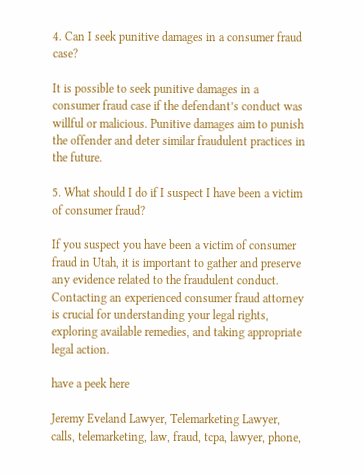4. Can I seek punitive damages in a consumer fraud case?

It is possible to seek punitive damages in a consumer fraud case if the defendant’s conduct was willful or malicious. Punitive damages aim to punish the offender and deter similar fraudulent practices in the future.

5. What should I do if I suspect I have been a victim of consumer fraud?

If you suspect you have been a victim of consumer fraud in Utah, it is important to gather and preserve any evidence related to the fraudulent conduct. Contacting an experienced consumer fraud attorney is crucial for understanding your legal rights, exploring available remedies, and taking appropriate legal action.

have a peek here

Jeremy Eveland Lawyer, Telemarketing Lawyer, calls, telemarketing, law, fraud, tcpa, lawyer, phone,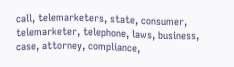call, telemarketers, state, consumer, telemarketer, telephone, laws, business, case, attorney, compliance,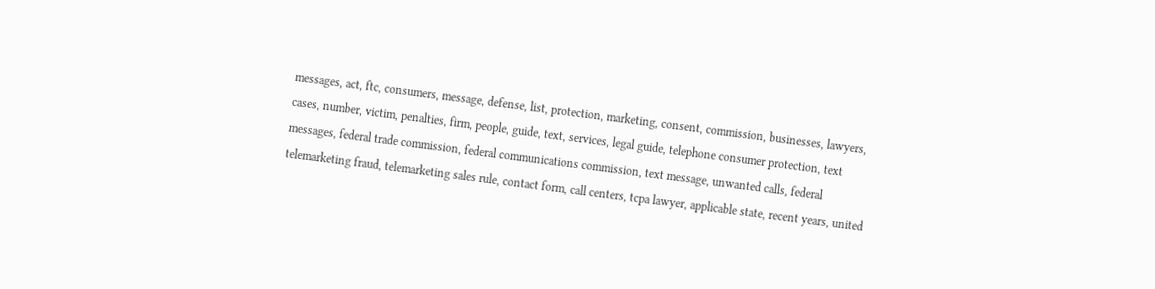messages, act, ftc, consumers, message, defense, list, protection, marketing, consent, commission, businesses, lawyers, cases, number, victim, penalties, firm, people, guide, text, services, legal guide, telephone consumer protection, text messages, federal trade commission, federal communications commission, text message, unwanted calls, federal telemarketing fraud, telemarketing sales rule, contact form, call centers, tcpa lawyer, applicable state, recent years, united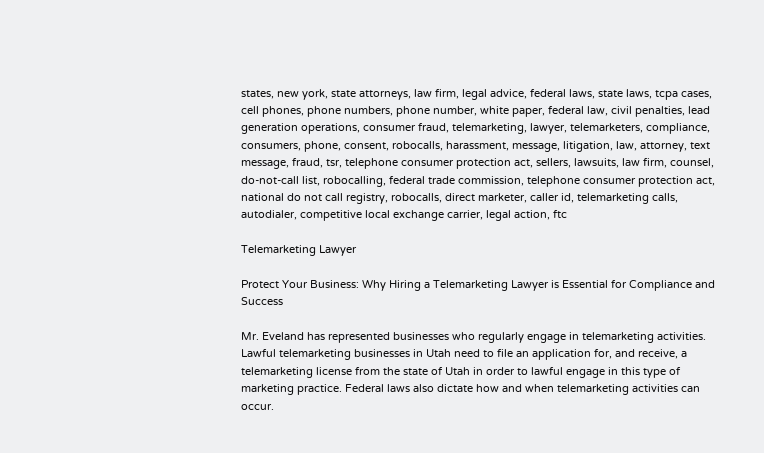states, new york, state attorneys, law firm, legal advice, federal laws, state laws, tcpa cases, cell phones, phone numbers, phone number, white paper, federal law, civil penalties, lead generation operations, consumer fraud, telemarketing, lawyer, telemarketers, compliance, consumers, phone, consent, robocalls, harassment, message, litigation, law, attorney, text message, fraud, tsr, telephone consumer protection act, sellers, lawsuits, law firm, counsel, do-not-call list, robocalling, federal trade commission, telephone consumer protection act, national do not call registry, robocalls, direct marketer, caller id, telemarketing calls, autodialer, competitive local exchange carrier, legal action, ftc

Telemarketing Lawyer

Protect Your Business: Why Hiring a Telemarketing Lawyer is Essential for Compliance and Success

Mr. Eveland has represented businesses who regularly engage in telemarketing activities. Lawful telemarketing businesses in Utah need to file an application for, and receive, a telemarketing license from the state of Utah in order to lawful engage in this type of marketing practice. Federal laws also dictate how and when telemarketing activities can occur.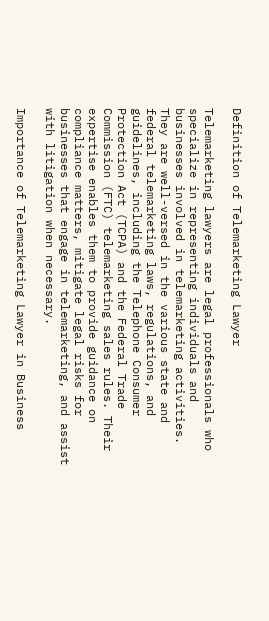Definition of Telemarketing Lawyer

Telemarketing lawyers are legal professionals who specialize in representing individuals and businesses involved in telemarketing activities. They are well-versed in the various state and federal telemarketing laws, regulations, and guidelines, including the Telephone Consumer Protection Act (TCPA) and the Federal Trade Commission (FTC) telemarketing sales rules. Their expertise enables them to provide guidance on compliance matters, mitigate legal risks for businesses that engage in telemarketing, and assist with litigation when necessary.

Importance of Telemarketing Lawyer in Business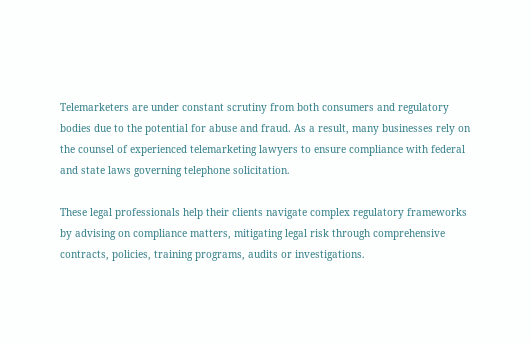Telemarketers are under constant scrutiny from both consumers and regulatory bodies due to the potential for abuse and fraud. As a result, many businesses rely on the counsel of experienced telemarketing lawyers to ensure compliance with federal and state laws governing telephone solicitation.

These legal professionals help their clients navigate complex regulatory frameworks by advising on compliance matters, mitigating legal risk through comprehensive contracts, policies, training programs, audits or investigations.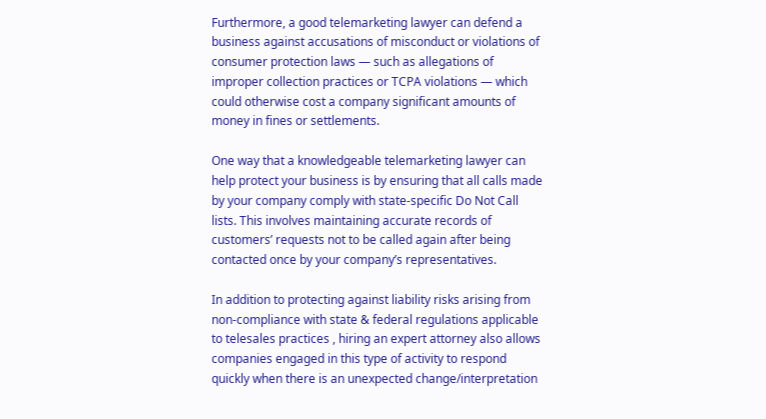Furthermore, a good telemarketing lawyer can defend a business against accusations of misconduct or violations of consumer protection laws — such as allegations of improper collection practices or TCPA violations — which could otherwise cost a company significant amounts of money in fines or settlements.

One way that a knowledgeable telemarketing lawyer can help protect your business is by ensuring that all calls made by your company comply with state-specific Do Not Call lists. This involves maintaining accurate records of customers’ requests not to be called again after being contacted once by your company’s representatives.

In addition to protecting against liability risks arising from non-compliance with state & federal regulations applicable to telesales practices , hiring an expert attorney also allows companies engaged in this type of activity to respond quickly when there is an unexpected change/interpretation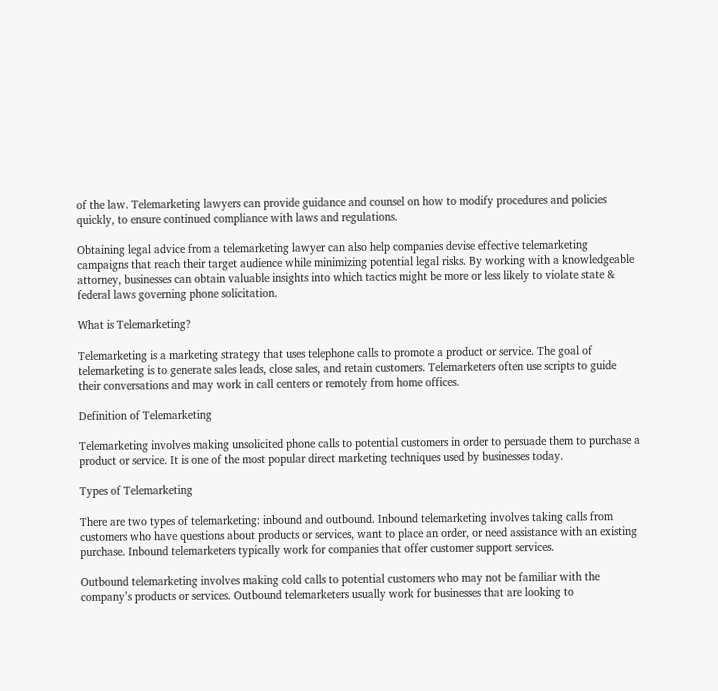of the law. Telemarketing lawyers can provide guidance and counsel on how to modify procedures and policies quickly, to ensure continued compliance with laws and regulations.

Obtaining legal advice from a telemarketing lawyer can also help companies devise effective telemarketing campaigns that reach their target audience while minimizing potential legal risks. By working with a knowledgeable attorney, businesses can obtain valuable insights into which tactics might be more or less likely to violate state & federal laws governing phone solicitation.

What is Telemarketing?

Telemarketing is a marketing strategy that uses telephone calls to promote a product or service. The goal of telemarketing is to generate sales leads, close sales, and retain customers. Telemarketers often use scripts to guide their conversations and may work in call centers or remotely from home offices.

Definition of Telemarketing

Telemarketing involves making unsolicited phone calls to potential customers in order to persuade them to purchase a product or service. It is one of the most popular direct marketing techniques used by businesses today.

Types of Telemarketing

There are two types of telemarketing: inbound and outbound. Inbound telemarketing involves taking calls from customers who have questions about products or services, want to place an order, or need assistance with an existing purchase. Inbound telemarketers typically work for companies that offer customer support services.

Outbound telemarketing involves making cold calls to potential customers who may not be familiar with the company’s products or services. Outbound telemarketers usually work for businesses that are looking to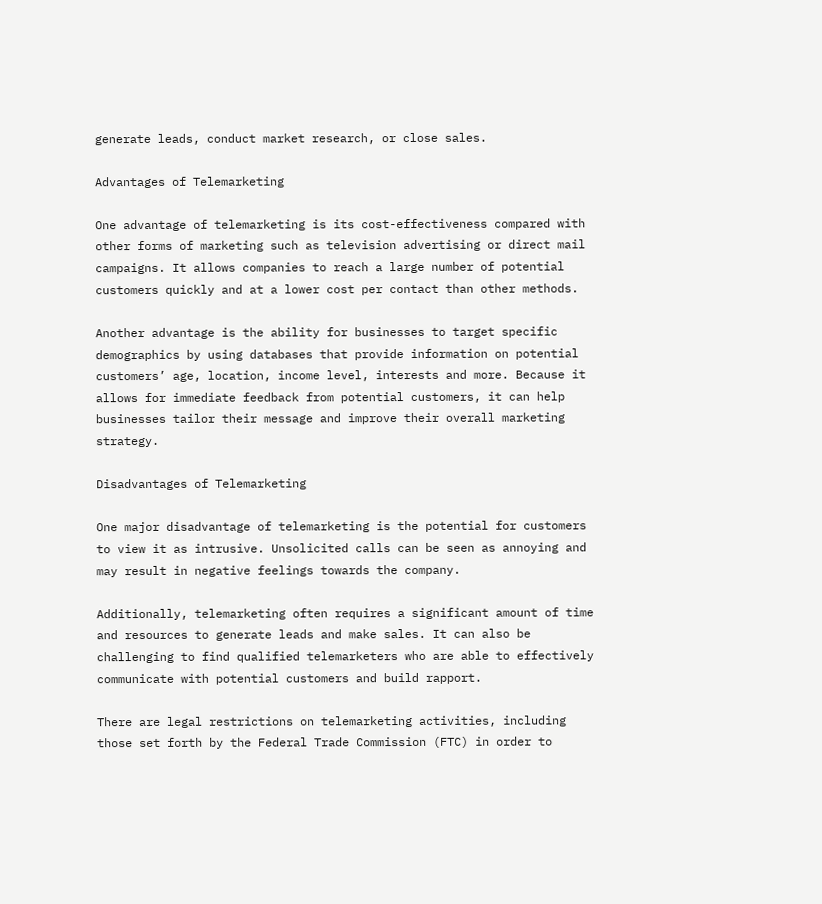generate leads, conduct market research, or close sales.

Advantages of Telemarketing

One advantage of telemarketing is its cost-effectiveness compared with other forms of marketing such as television advertising or direct mail campaigns. It allows companies to reach a large number of potential customers quickly and at a lower cost per contact than other methods.

Another advantage is the ability for businesses to target specific demographics by using databases that provide information on potential customers’ age, location, income level, interests and more. Because it allows for immediate feedback from potential customers, it can help businesses tailor their message and improve their overall marketing strategy.

Disadvantages of Telemarketing

One major disadvantage of telemarketing is the potential for customers to view it as intrusive. Unsolicited calls can be seen as annoying and may result in negative feelings towards the company.

Additionally, telemarketing often requires a significant amount of time and resources to generate leads and make sales. It can also be challenging to find qualified telemarketers who are able to effectively communicate with potential customers and build rapport.

There are legal restrictions on telemarketing activities, including those set forth by the Federal Trade Commission (FTC) in order to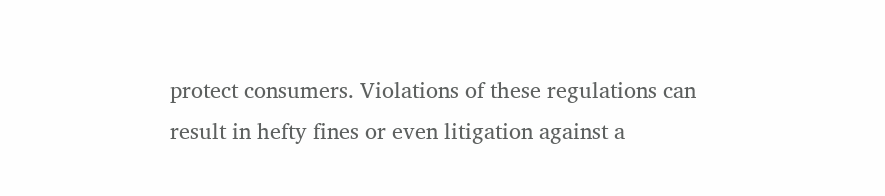protect consumers. Violations of these regulations can result in hefty fines or even litigation against a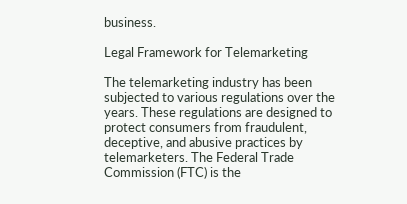business.

Legal Framework for Telemarketing

The telemarketing industry has been subjected to various regulations over the years. These regulations are designed to protect consumers from fraudulent, deceptive, and abusive practices by telemarketers. The Federal Trade Commission (FTC) is the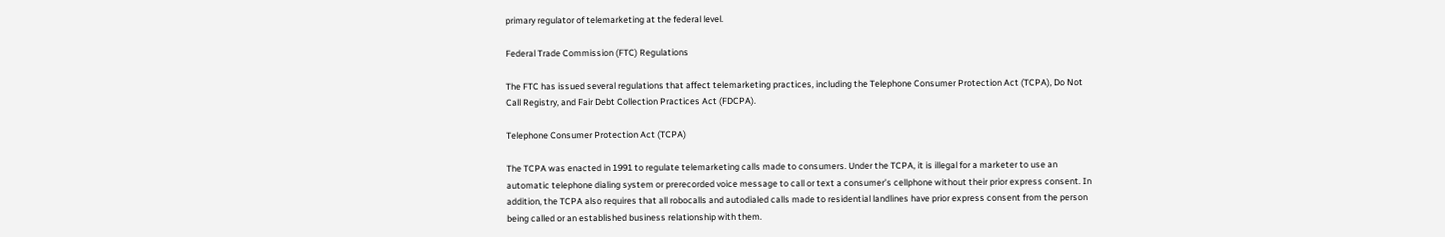primary regulator of telemarketing at the federal level.

Federal Trade Commission (FTC) Regulations

The FTC has issued several regulations that affect telemarketing practices, including the Telephone Consumer Protection Act (TCPA), Do Not Call Registry, and Fair Debt Collection Practices Act (FDCPA).

Telephone Consumer Protection Act (TCPA)

The TCPA was enacted in 1991 to regulate telemarketing calls made to consumers. Under the TCPA, it is illegal for a marketer to use an automatic telephone dialing system or prerecorded voice message to call or text a consumer’s cellphone without their prior express consent. In addition, the TCPA also requires that all robocalls and autodialed calls made to residential landlines have prior express consent from the person being called or an established business relationship with them.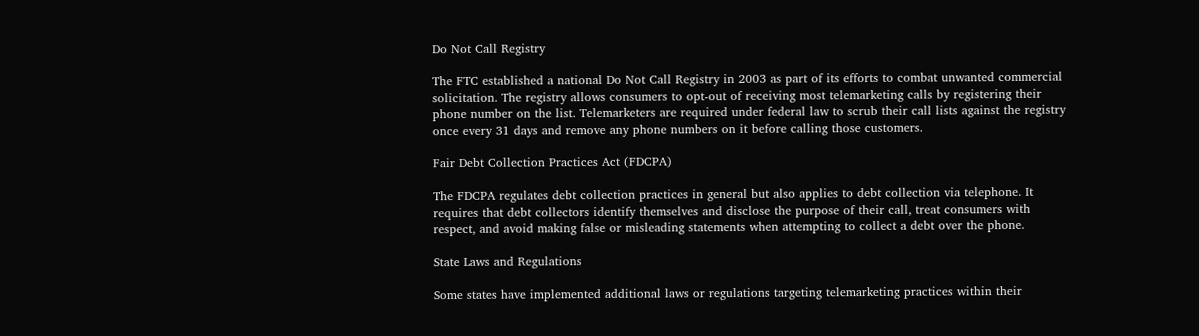Do Not Call Registry

The FTC established a national Do Not Call Registry in 2003 as part of its efforts to combat unwanted commercial solicitation. The registry allows consumers to opt-out of receiving most telemarketing calls by registering their phone number on the list. Telemarketers are required under federal law to scrub their call lists against the registry once every 31 days and remove any phone numbers on it before calling those customers.

Fair Debt Collection Practices Act (FDCPA)

The FDCPA regulates debt collection practices in general but also applies to debt collection via telephone. It requires that debt collectors identify themselves and disclose the purpose of their call, treat consumers with respect, and avoid making false or misleading statements when attempting to collect a debt over the phone.

State Laws and Regulations

Some states have implemented additional laws or regulations targeting telemarketing practices within their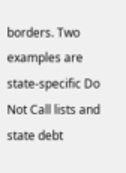borders. Two examples are state-specific Do Not Call lists and state debt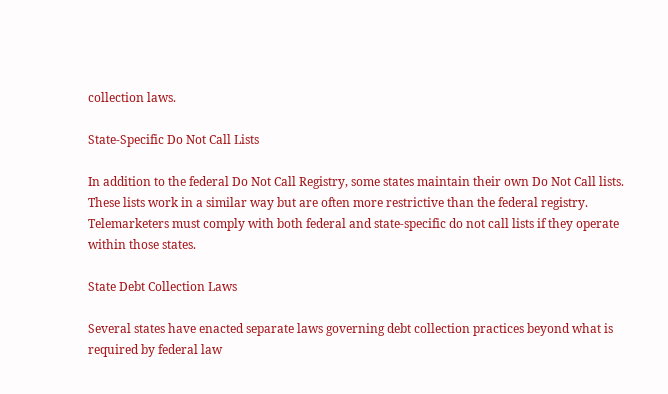collection laws.

State-Specific Do Not Call Lists

In addition to the federal Do Not Call Registry, some states maintain their own Do Not Call lists. These lists work in a similar way but are often more restrictive than the federal registry. Telemarketers must comply with both federal and state-specific do not call lists if they operate within those states.

State Debt Collection Laws

Several states have enacted separate laws governing debt collection practices beyond what is required by federal law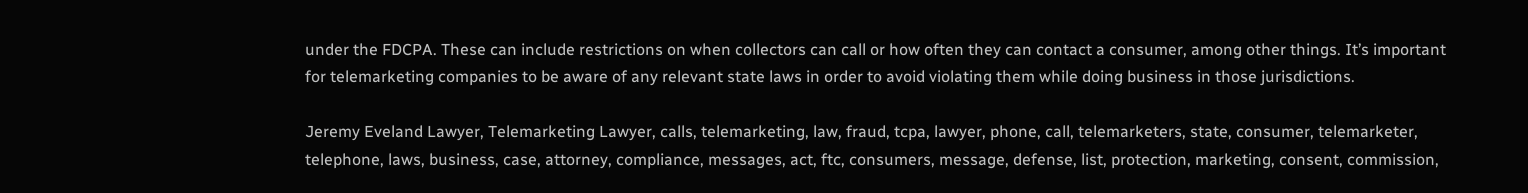under the FDCPA. These can include restrictions on when collectors can call or how often they can contact a consumer, among other things. It’s important for telemarketing companies to be aware of any relevant state laws in order to avoid violating them while doing business in those jurisdictions.

Jeremy Eveland Lawyer, Telemarketing Lawyer, calls, telemarketing, law, fraud, tcpa, lawyer, phone, call, telemarketers, state, consumer, telemarketer, telephone, laws, business, case, attorney, compliance, messages, act, ftc, consumers, message, defense, list, protection, marketing, consent, commission,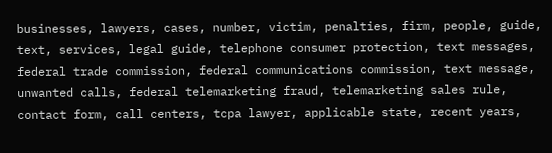businesses, lawyers, cases, number, victim, penalties, firm, people, guide, text, services, legal guide, telephone consumer protection, text messages, federal trade commission, federal communications commission, text message, unwanted calls, federal telemarketing fraud, telemarketing sales rule, contact form, call centers, tcpa lawyer, applicable state, recent years,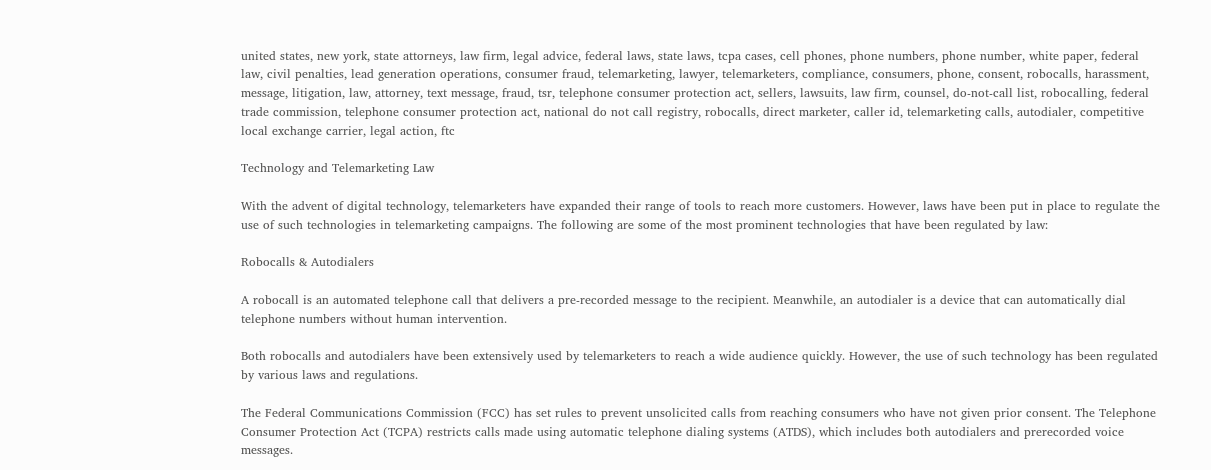united states, new york, state attorneys, law firm, legal advice, federal laws, state laws, tcpa cases, cell phones, phone numbers, phone number, white paper, federal law, civil penalties, lead generation operations, consumer fraud, telemarketing, lawyer, telemarketers, compliance, consumers, phone, consent, robocalls, harassment, message, litigation, law, attorney, text message, fraud, tsr, telephone consumer protection act, sellers, lawsuits, law firm, counsel, do-not-call list, robocalling, federal trade commission, telephone consumer protection act, national do not call registry, robocalls, direct marketer, caller id, telemarketing calls, autodialer, competitive local exchange carrier, legal action, ftc

Technology and Telemarketing Law

With the advent of digital technology, telemarketers have expanded their range of tools to reach more customers. However, laws have been put in place to regulate the use of such technologies in telemarketing campaigns. The following are some of the most prominent technologies that have been regulated by law:

Robocalls & Autodialers

A robocall is an automated telephone call that delivers a pre-recorded message to the recipient. Meanwhile, an autodialer is a device that can automatically dial telephone numbers without human intervention.

Both robocalls and autodialers have been extensively used by telemarketers to reach a wide audience quickly. However, the use of such technology has been regulated by various laws and regulations.

The Federal Communications Commission (FCC) has set rules to prevent unsolicited calls from reaching consumers who have not given prior consent. The Telephone Consumer Protection Act (TCPA) restricts calls made using automatic telephone dialing systems (ATDS), which includes both autodialers and prerecorded voice messages.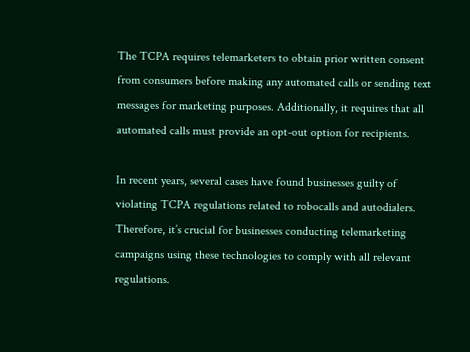The TCPA requires telemarketers to obtain prior written consent from consumers before making any automated calls or sending text messages for marketing purposes. Additionally, it requires that all automated calls must provide an opt-out option for recipients.

In recent years, several cases have found businesses guilty of violating TCPA regulations related to robocalls and autodialers. Therefore, it’s crucial for businesses conducting telemarketing campaigns using these technologies to comply with all relevant regulations.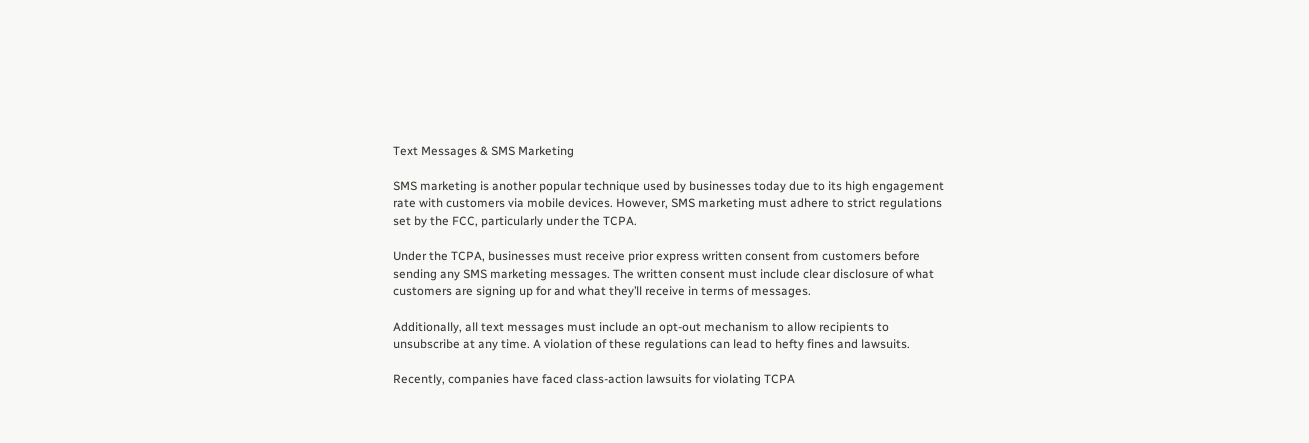Text Messages & SMS Marketing

SMS marketing is another popular technique used by businesses today due to its high engagement rate with customers via mobile devices. However, SMS marketing must adhere to strict regulations set by the FCC, particularly under the TCPA.

Under the TCPA, businesses must receive prior express written consent from customers before sending any SMS marketing messages. The written consent must include clear disclosure of what customers are signing up for and what they’ll receive in terms of messages.

Additionally, all text messages must include an opt-out mechanism to allow recipients to unsubscribe at any time. A violation of these regulations can lead to hefty fines and lawsuits.

Recently, companies have faced class-action lawsuits for violating TCPA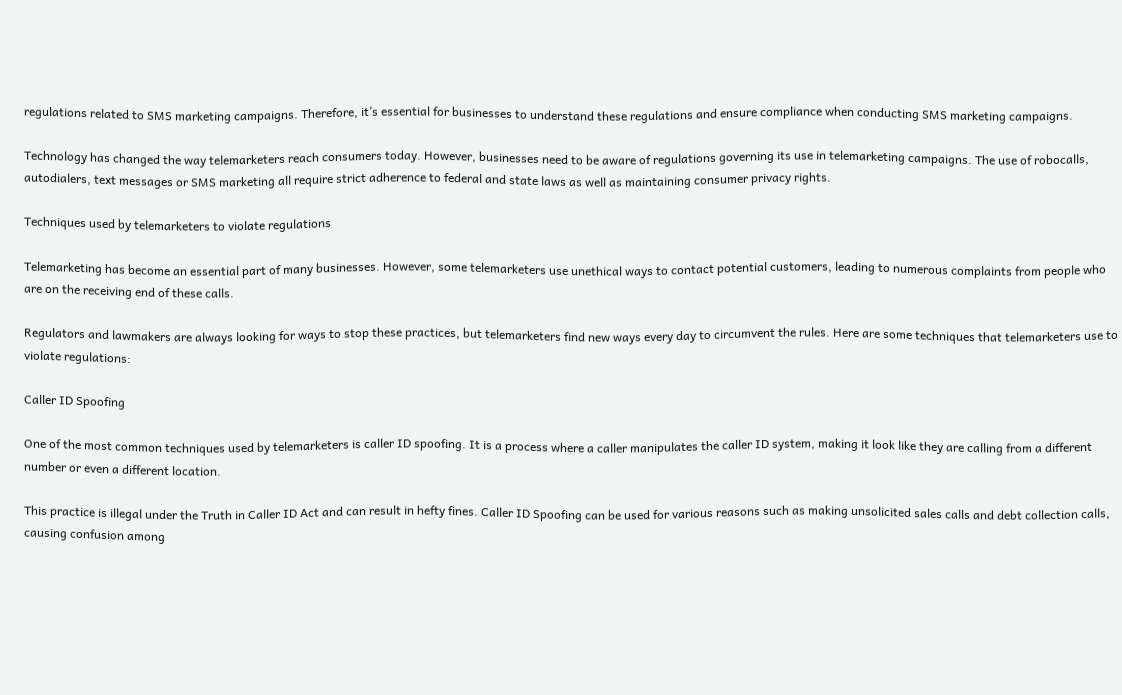regulations related to SMS marketing campaigns. Therefore, it’s essential for businesses to understand these regulations and ensure compliance when conducting SMS marketing campaigns.

Technology has changed the way telemarketers reach consumers today. However, businesses need to be aware of regulations governing its use in telemarketing campaigns. The use of robocalls, autodialers, text messages or SMS marketing all require strict adherence to federal and state laws as well as maintaining consumer privacy rights.

Techniques used by telemarketers to violate regulations

Telemarketing has become an essential part of many businesses. However, some telemarketers use unethical ways to contact potential customers, leading to numerous complaints from people who are on the receiving end of these calls.

Regulators and lawmakers are always looking for ways to stop these practices, but telemarketers find new ways every day to circumvent the rules. Here are some techniques that telemarketers use to violate regulations:

Caller ID Spoofing

One of the most common techniques used by telemarketers is caller ID spoofing. It is a process where a caller manipulates the caller ID system, making it look like they are calling from a different number or even a different location.

This practice is illegal under the Truth in Caller ID Act and can result in hefty fines. Caller ID Spoofing can be used for various reasons such as making unsolicited sales calls and debt collection calls, causing confusion among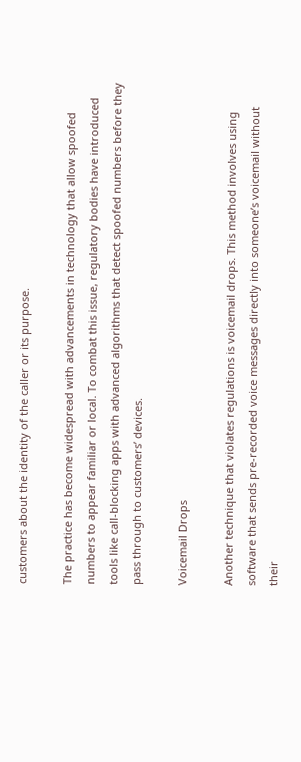customers about the identity of the caller or its purpose.

The practice has become widespread with advancements in technology that allow spoofed numbers to appear familiar or local. To combat this issue, regulatory bodies have introduced tools like call-blocking apps with advanced algorithms that detect spoofed numbers before they pass through to customers’ devices.

Voicemail Drops

Another technique that violates regulations is voicemail drops. This method involves using software that sends pre-recorded voice messages directly into someone’s voicemail without their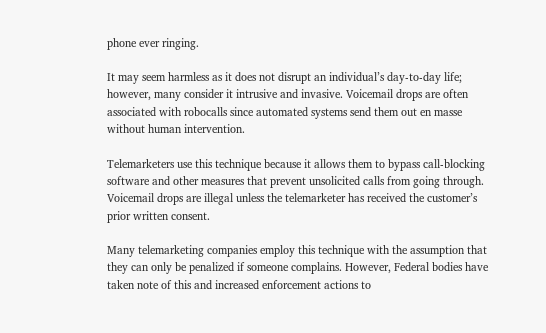phone ever ringing.

It may seem harmless as it does not disrupt an individual’s day-to-day life; however, many consider it intrusive and invasive. Voicemail drops are often associated with robocalls since automated systems send them out en masse without human intervention.

Telemarketers use this technique because it allows them to bypass call-blocking software and other measures that prevent unsolicited calls from going through. Voicemail drops are illegal unless the telemarketer has received the customer’s prior written consent.

Many telemarketing companies employ this technique with the assumption that they can only be penalized if someone complains. However, Federal bodies have taken note of this and increased enforcement actions to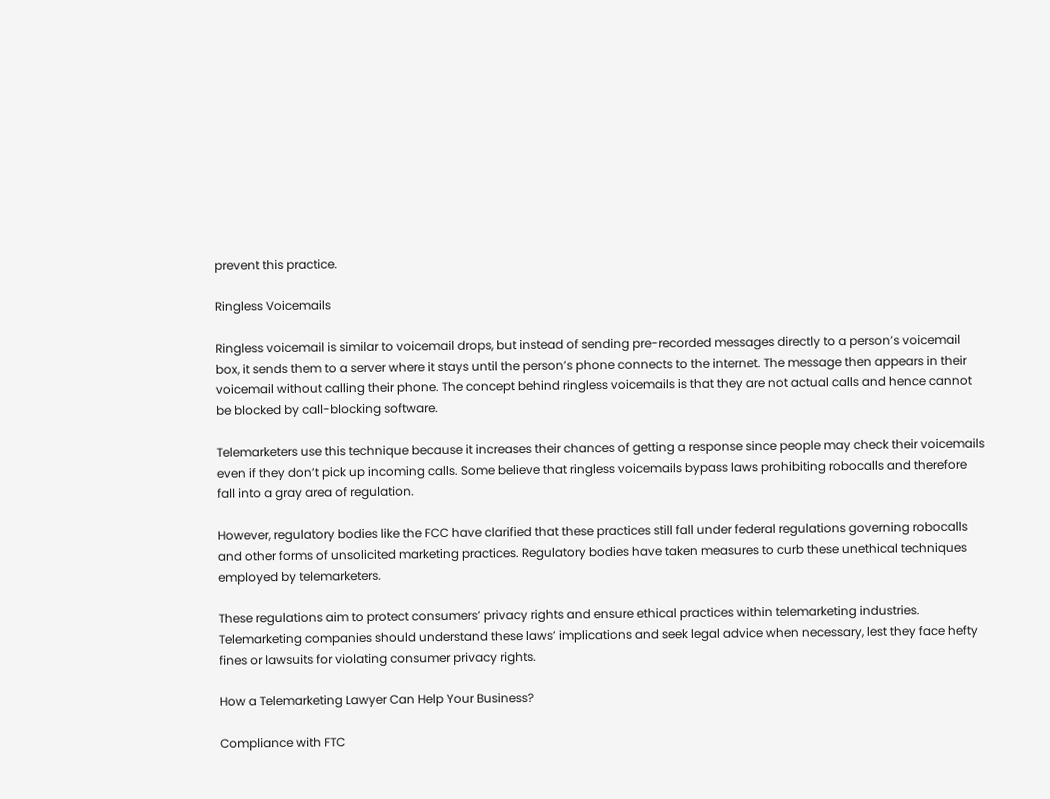prevent this practice.

Ringless Voicemails

Ringless voicemail is similar to voicemail drops, but instead of sending pre-recorded messages directly to a person’s voicemail box, it sends them to a server where it stays until the person’s phone connects to the internet. The message then appears in their voicemail without calling their phone. The concept behind ringless voicemails is that they are not actual calls and hence cannot be blocked by call-blocking software.

Telemarketers use this technique because it increases their chances of getting a response since people may check their voicemails even if they don’t pick up incoming calls. Some believe that ringless voicemails bypass laws prohibiting robocalls and therefore fall into a gray area of regulation.

However, regulatory bodies like the FCC have clarified that these practices still fall under federal regulations governing robocalls and other forms of unsolicited marketing practices. Regulatory bodies have taken measures to curb these unethical techniques employed by telemarketers.

These regulations aim to protect consumers’ privacy rights and ensure ethical practices within telemarketing industries. Telemarketing companies should understand these laws’ implications and seek legal advice when necessary, lest they face hefty fines or lawsuits for violating consumer privacy rights.

How a Telemarketing Lawyer Can Help Your Business?

Compliance with FTC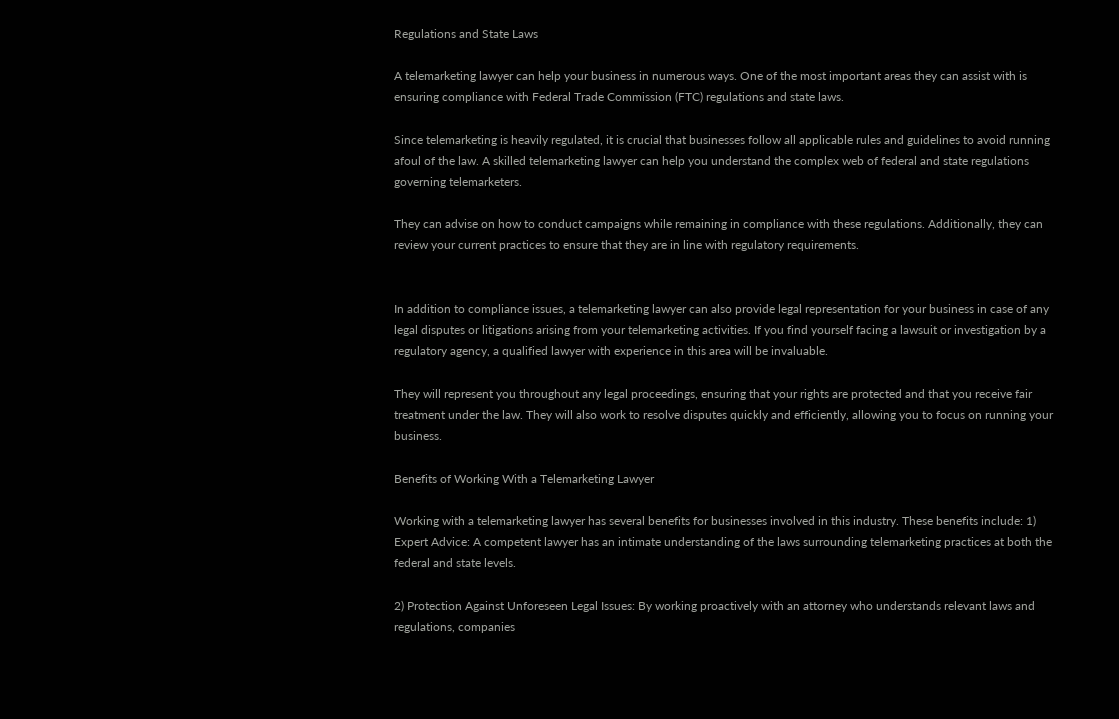Regulations and State Laws

A telemarketing lawyer can help your business in numerous ways. One of the most important areas they can assist with is ensuring compliance with Federal Trade Commission (FTC) regulations and state laws.

Since telemarketing is heavily regulated, it is crucial that businesses follow all applicable rules and guidelines to avoid running afoul of the law. A skilled telemarketing lawyer can help you understand the complex web of federal and state regulations governing telemarketers.

They can advise on how to conduct campaigns while remaining in compliance with these regulations. Additionally, they can review your current practices to ensure that they are in line with regulatory requirements.


In addition to compliance issues, a telemarketing lawyer can also provide legal representation for your business in case of any legal disputes or litigations arising from your telemarketing activities. If you find yourself facing a lawsuit or investigation by a regulatory agency, a qualified lawyer with experience in this area will be invaluable.

They will represent you throughout any legal proceedings, ensuring that your rights are protected and that you receive fair treatment under the law. They will also work to resolve disputes quickly and efficiently, allowing you to focus on running your business.

Benefits of Working With a Telemarketing Lawyer

Working with a telemarketing lawyer has several benefits for businesses involved in this industry. These benefits include: 1) Expert Advice: A competent lawyer has an intimate understanding of the laws surrounding telemarketing practices at both the federal and state levels.

2) Protection Against Unforeseen Legal Issues: By working proactively with an attorney who understands relevant laws and regulations, companies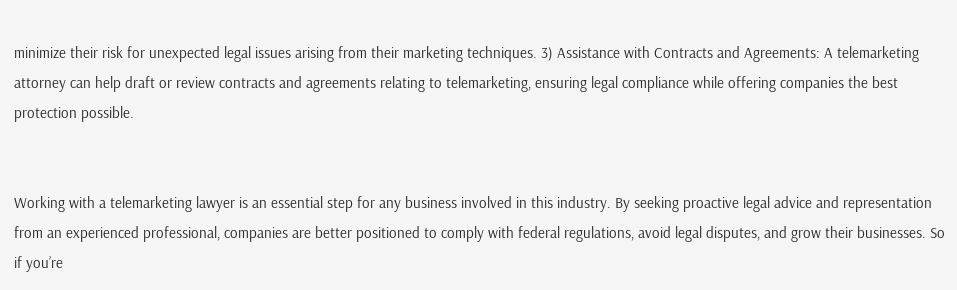minimize their risk for unexpected legal issues arising from their marketing techniques. 3) Assistance with Contracts and Agreements: A telemarketing attorney can help draft or review contracts and agreements relating to telemarketing, ensuring legal compliance while offering companies the best protection possible.


Working with a telemarketing lawyer is an essential step for any business involved in this industry. By seeking proactive legal advice and representation from an experienced professional, companies are better positioned to comply with federal regulations, avoid legal disputes, and grow their businesses. So if you’re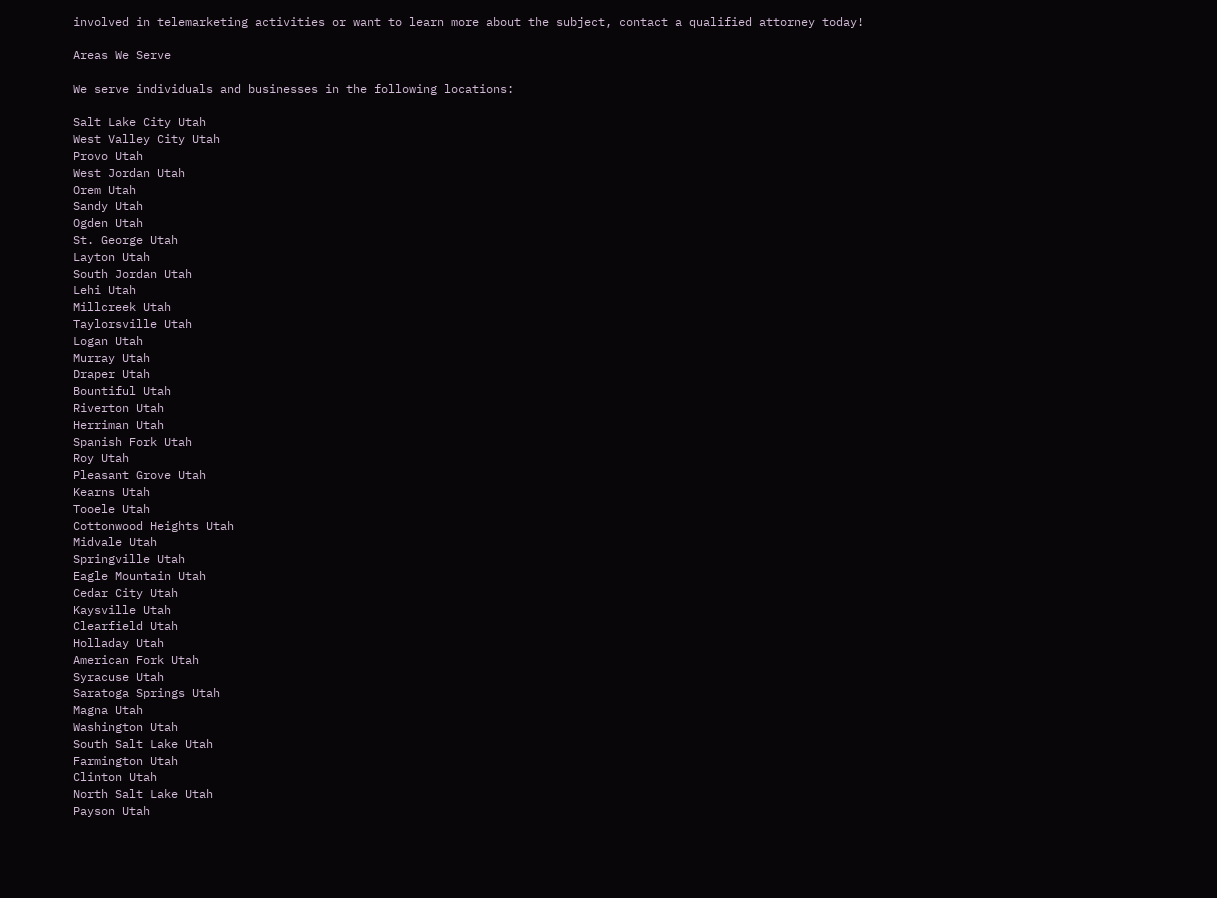involved in telemarketing activities or want to learn more about the subject, contact a qualified attorney today!

Areas We Serve

We serve individuals and businesses in the following locations:

Salt Lake City Utah
West Valley City Utah
Provo Utah
West Jordan Utah
Orem Utah
Sandy Utah
Ogden Utah
St. George Utah
Layton Utah
South Jordan Utah
Lehi Utah
Millcreek Utah
Taylorsville Utah
Logan Utah
Murray Utah
Draper Utah
Bountiful Utah
Riverton Utah
Herriman Utah
Spanish Fork Utah
Roy Utah
Pleasant Grove Utah
Kearns Utah
Tooele Utah
Cottonwood Heights Utah
Midvale Utah
Springville Utah
Eagle Mountain Utah
Cedar City Utah
Kaysville Utah
Clearfield Utah
Holladay Utah
American Fork Utah
Syracuse Utah
Saratoga Springs Utah
Magna Utah
Washington Utah
South Salt Lake Utah
Farmington Utah
Clinton Utah
North Salt Lake Utah
Payson Utah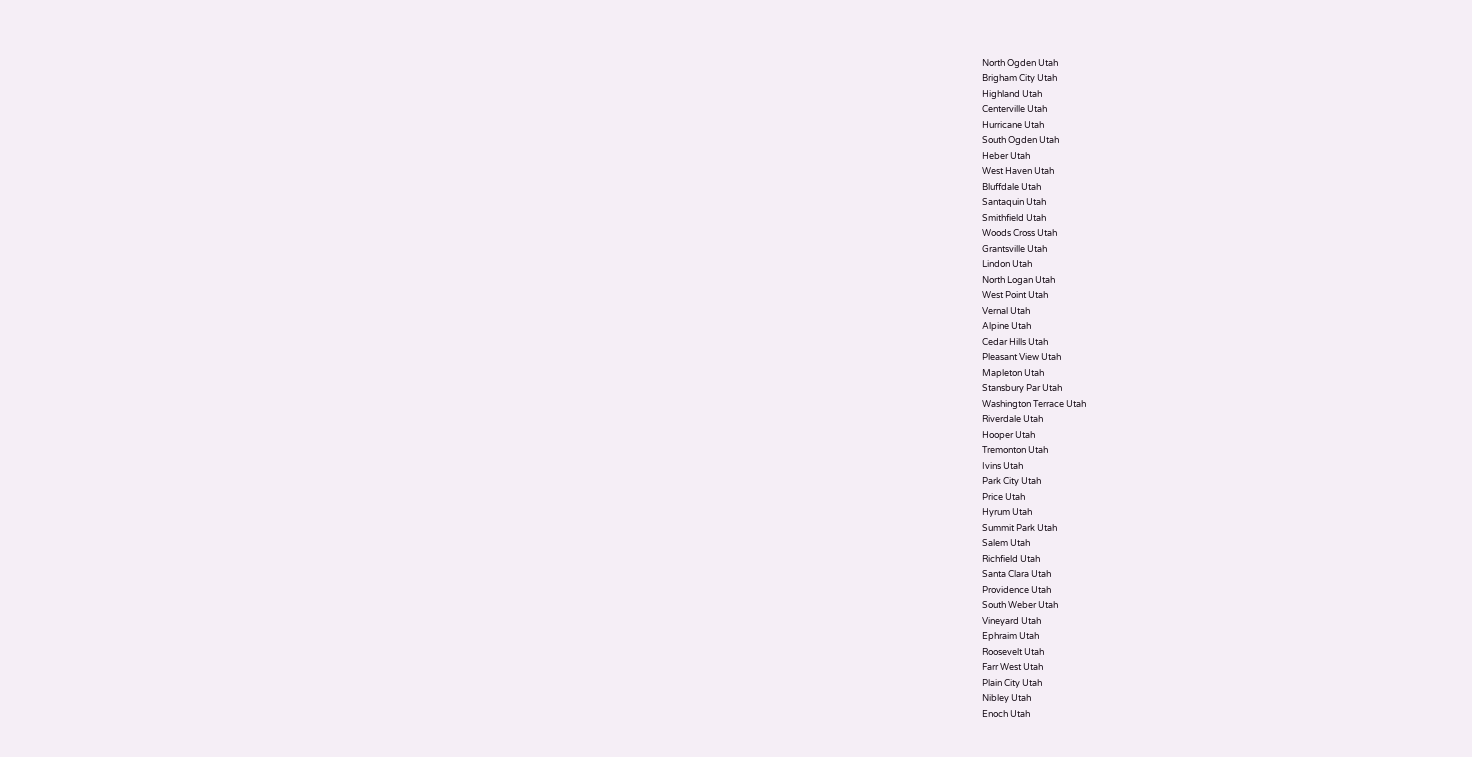North Ogden Utah
Brigham City Utah
Highland Utah
Centerville Utah
Hurricane Utah
South Ogden Utah
Heber Utah
West Haven Utah
Bluffdale Utah
Santaquin Utah
Smithfield Utah
Woods Cross Utah
Grantsville Utah
Lindon Utah
North Logan Utah
West Point Utah
Vernal Utah
Alpine Utah
Cedar Hills Utah
Pleasant View Utah
Mapleton Utah
Stansbury Par Utah
Washington Terrace Utah
Riverdale Utah
Hooper Utah
Tremonton Utah
Ivins Utah
Park City Utah
Price Utah
Hyrum Utah
Summit Park Utah
Salem Utah
Richfield Utah
Santa Clara Utah
Providence Utah
South Weber Utah
Vineyard Utah
Ephraim Utah
Roosevelt Utah
Farr West Utah
Plain City Utah
Nibley Utah
Enoch Utah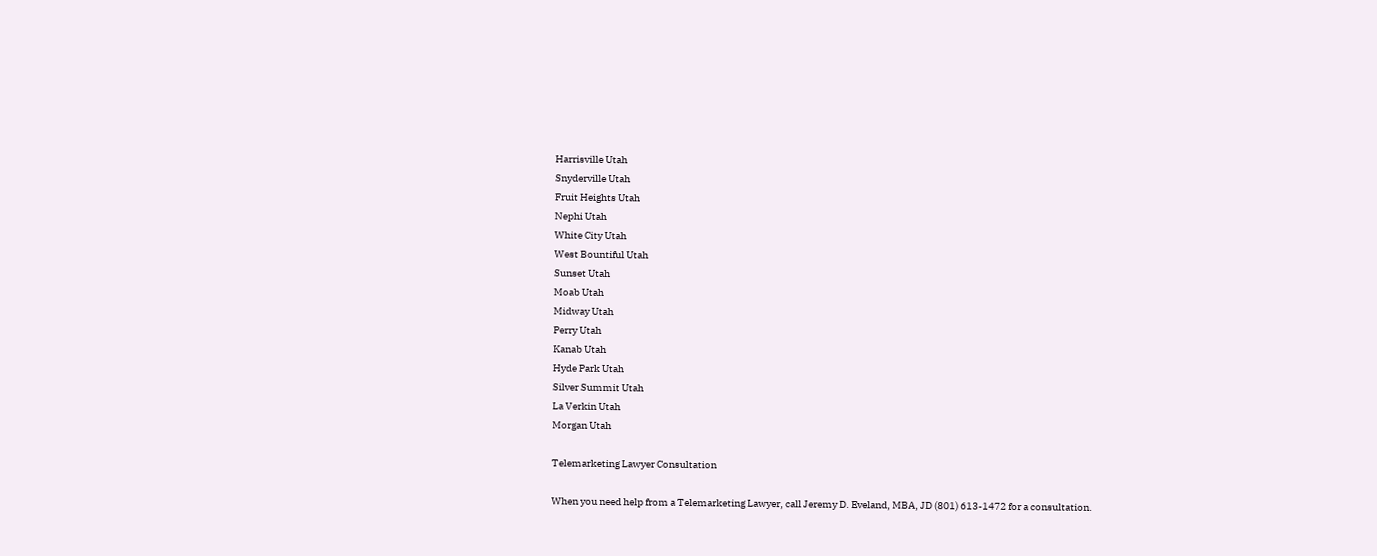Harrisville Utah
Snyderville Utah
Fruit Heights Utah
Nephi Utah
White City Utah
West Bountiful Utah
Sunset Utah
Moab Utah
Midway Utah
Perry Utah
Kanab Utah
Hyde Park Utah
Silver Summit Utah
La Verkin Utah
Morgan Utah

Telemarketing Lawyer Consultation

When you need help from a Telemarketing Lawyer, call Jeremy D. Eveland, MBA, JD (801) 613-1472 for a consultation.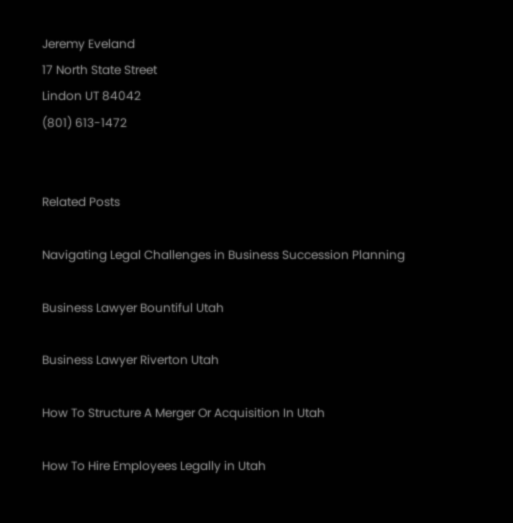Jeremy Eveland
17 North State Street
Lindon UT 84042
(801) 613-1472


Related Posts

Navigating Legal Challenges in Business Succession Planning

Business Lawyer Bountiful Utah

Business Lawyer Riverton Utah

How To Structure A Merger Or Acquisition In Utah

How To Hire Employees Legally in Utah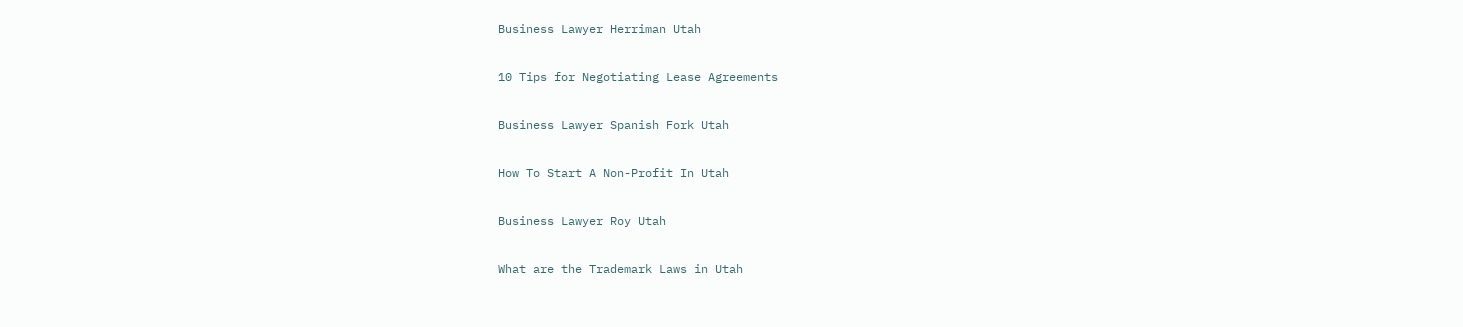Business Lawyer Herriman Utah

10 Tips for Negotiating Lease Agreements

Business Lawyer Spanish Fork Utah

How To Start A Non-Profit In Utah

Business Lawyer Roy Utah

What are the Trademark Laws in Utah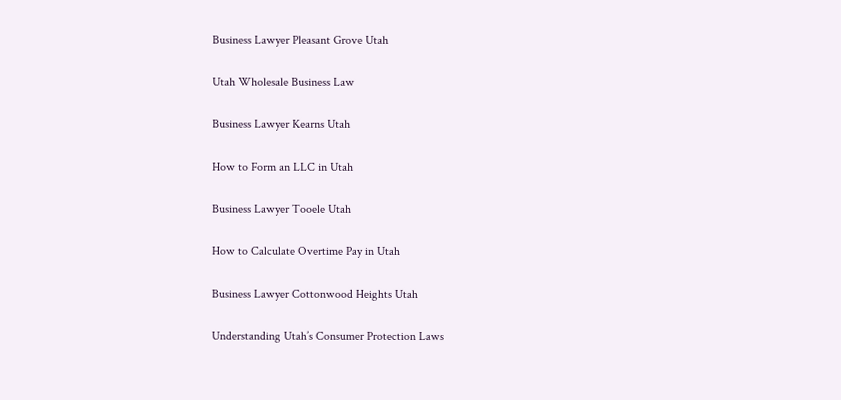Business Lawyer Pleasant Grove Utah

Utah Wholesale Business Law

Business Lawyer Kearns Utah

How to Form an LLC in Utah

Business Lawyer Tooele Utah

How to Calculate Overtime Pay in Utah

Business Lawyer Cottonwood Heights Utah

Understanding Utah’s Consumer Protection Laws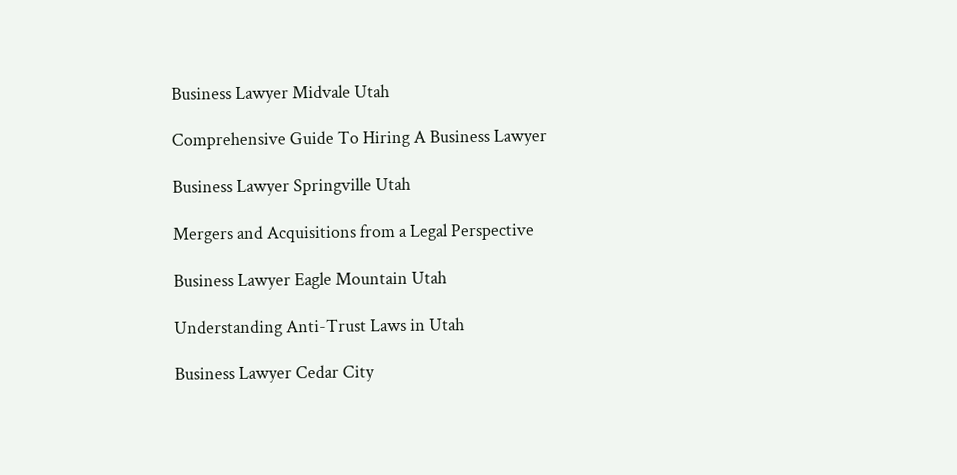Business Lawyer Midvale Utah

Comprehensive Guide To Hiring A Business Lawyer

Business Lawyer Springville Utah

Mergers and Acquisitions from a Legal Perspective

Business Lawyer Eagle Mountain Utah

Understanding Anti-Trust Laws in Utah

Business Lawyer Cedar City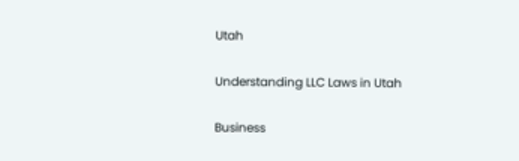Utah

Understanding LLC Laws in Utah

Business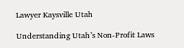Lawyer Kaysville Utah

Understanding Utah’s Non-Profit Laws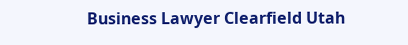Business Lawyer Clearfield Utah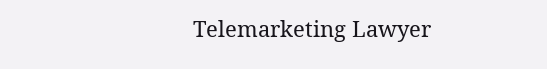Telemarketing Lawyer